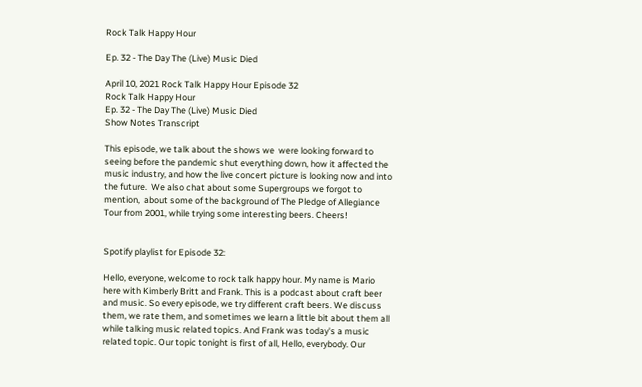Rock Talk Happy Hour

Ep. 32 - The Day The (Live) Music Died

April 10, 2021 Rock Talk Happy Hour Episode 32
Rock Talk Happy Hour
Ep. 32 - The Day The (Live) Music Died
Show Notes Transcript

This episode, we talk about the shows we  were looking forward to seeing before the pandemic shut everything down, how it affected the music industry, and how the live concert picture is looking now and into the future.  We also chat about some Supergroups we forgot to mention,  about some of the background of The Pledge of Allegiance Tour from 2001, while trying some interesting beers. Cheers!


Spotify playlist for Episode 32:

Hello, everyone, welcome to rock talk happy hour. My name is Mario here with Kimberly Britt and Frank. This is a podcast about craft beer and music. So every episode, we try different craft beers. We discuss them, we rate them, and sometimes we learn a little bit about them all while talking music related topics. And Frank was today's a music related topic. Our topic tonight is first of all, Hello, everybody. Our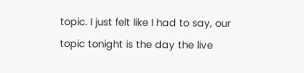topic. I just felt like I had to say, our topic tonight is the day the live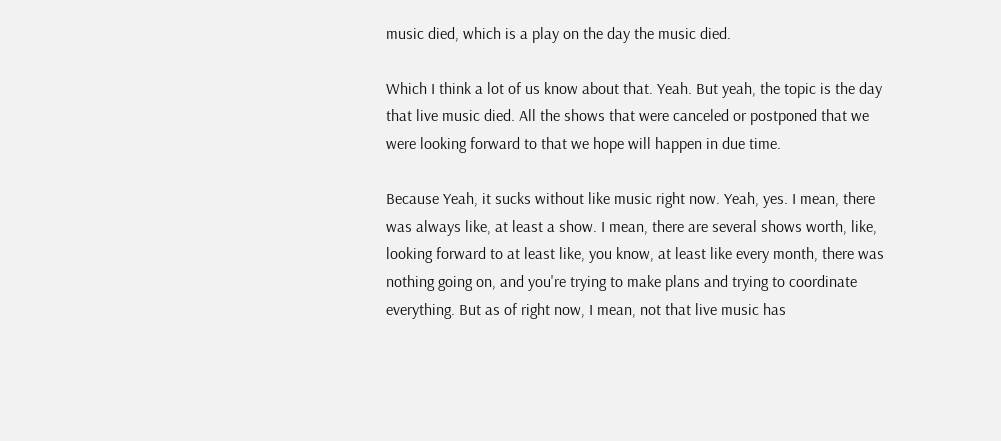music died, which is a play on the day the music died.

Which I think a lot of us know about that. Yeah. But yeah, the topic is the day that live music died. All the shows that were canceled or postponed that we were looking forward to that we hope will happen in due time.

Because Yeah, it sucks without like music right now. Yeah, yes. I mean, there was always like, at least a show. I mean, there are several shows worth, like, looking forward to at least like, you know, at least like every month, there was nothing going on, and you're trying to make plans and trying to coordinate everything. But as of right now, I mean, not that live music has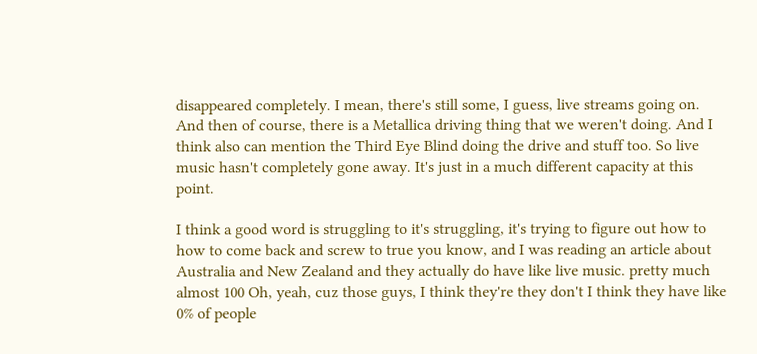disappeared completely. I mean, there's still some, I guess, live streams going on. And then of course, there is a Metallica driving thing that we weren't doing. And I think also can mention the Third Eye Blind doing the drive and stuff too. So live music hasn't completely gone away. It's just in a much different capacity at this point.

I think a good word is struggling to it's struggling, it's trying to figure out how to how to come back and screw to true you know, and I was reading an article about Australia and New Zealand and they actually do have like live music. pretty much almost 100 Oh, yeah, cuz those guys, I think they're they don't I think they have like 0% of people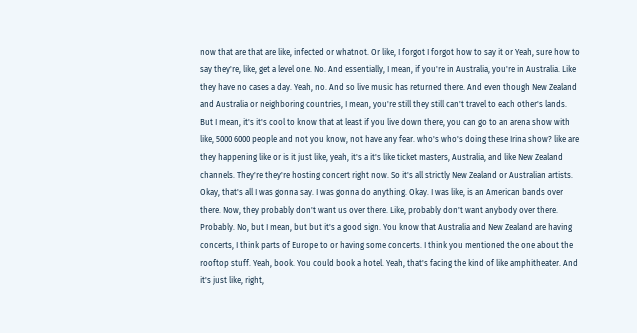now that are that are like, infected or whatnot. Or like, I forgot I forgot how to say it or Yeah, sure how to say they're, like, get a level one. No. And essentially, I mean, if you're in Australia, you're in Australia. Like they have no cases a day. Yeah, no. And so live music has returned there. And even though New Zealand and Australia or neighboring countries, I mean, you're still they still can't travel to each other's lands. But I mean, it's it's cool to know that at least if you live down there, you can go to an arena show with like, 5000 6000 people and not you know, not have any fear. who's who's doing these Irina show? like are they happening like or is it just like, yeah, it's a it's like ticket masters, Australia, and like New Zealand channels. They're they're hosting concert right now. So it's all strictly New Zealand or Australian artists. Okay, that's all I was gonna say. I was gonna do anything. Okay. I was like, is an American bands over there. Now, they probably don't want us over there. Like, probably don't want anybody over there. Probably. No, but I mean, but but it's a good sign. You know that Australia and New Zealand are having concerts, I think parts of Europe to or having some concerts. I think you mentioned the one about the rooftop stuff. Yeah, book. You could book a hotel. Yeah, that's facing the kind of like amphitheater. And it's just like, right,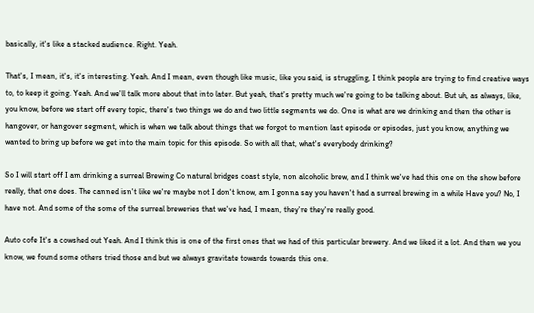basically, it's like a stacked audience. Right. Yeah.

That's, I mean, it's, it's interesting. Yeah. And I mean, even though like music, like you said, is struggling, I think people are trying to find creative ways to, to keep it going. Yeah. And we'll talk more about that into later. But yeah, that's pretty much we're going to be talking about. But uh, as always, like, you know, before we start off every topic, there's two things we do and two little segments we do. One is what are we drinking and then the other is hangover, or hangover segment, which is when we talk about things that we forgot to mention last episode or episodes, just you know, anything we wanted to bring up before we get into the main topic for this episode. So with all that, what's everybody drinking?

So I will start off I am drinking a surreal Brewing Co natural bridges coast style, non alcoholic brew, and I think we've had this one on the show before really, that one does. The canned isn't like we're maybe not I don't know, am I gonna say you haven't had a surreal brewing in a while Have you? No, I have not. And some of the some of the surreal breweries that we've had, I mean, they're they're really good.

Auto cofe It's a cowshed out Yeah. And I think this is one of the first ones that we had of this particular brewery. And we liked it a lot. And then we you know, we found some others tried those and but we always gravitate towards towards this one.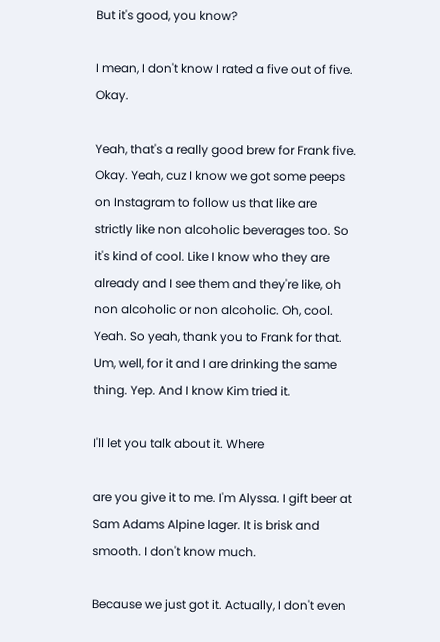But it's good, you know?

I mean, I don't know I rated a five out of five. Okay.

Yeah, that's a really good brew for Frank five. Okay. Yeah, cuz I know we got some peeps on Instagram to follow us that like are strictly like non alcoholic beverages too. So it's kind of cool. Like I know who they are already and I see them and they're like, oh non alcoholic or non alcoholic. Oh, cool. Yeah. So yeah, thank you to Frank for that. Um, well, for it and I are drinking the same thing. Yep. And I know Kim tried it.

I'll let you talk about it. Where

are you give it to me. I'm Alyssa. I gift beer at Sam Adams Alpine lager. It is brisk and smooth. I don't know much.

Because we just got it. Actually, I don't even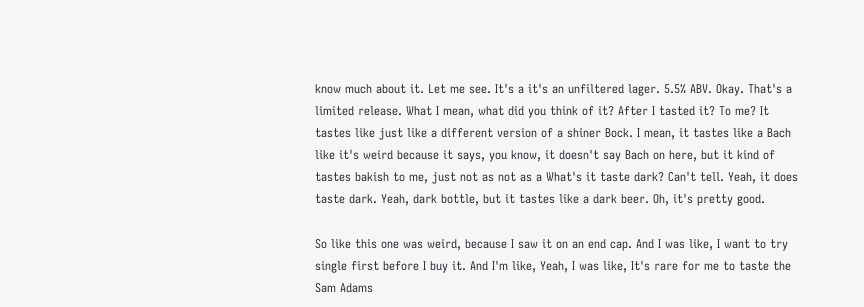know much about it. Let me see. It's a it's an unfiltered lager. 5.5% ABV. Okay. That's a limited release. What I mean, what did you think of it? After I tasted it? To me? It tastes like just like a different version of a shiner Bock. I mean, it tastes like a Bach like it's weird because it says, you know, it doesn't say Bach on here, but it kind of tastes bakish to me, just not as not as a What's it taste dark? Can't tell. Yeah, it does taste dark. Yeah, dark bottle, but it tastes like a dark beer. Oh, it's pretty good.

So like this one was weird, because I saw it on an end cap. And I was like, I want to try single first before I buy it. And I'm like, Yeah, I was like, It's rare for me to taste the Sam Adams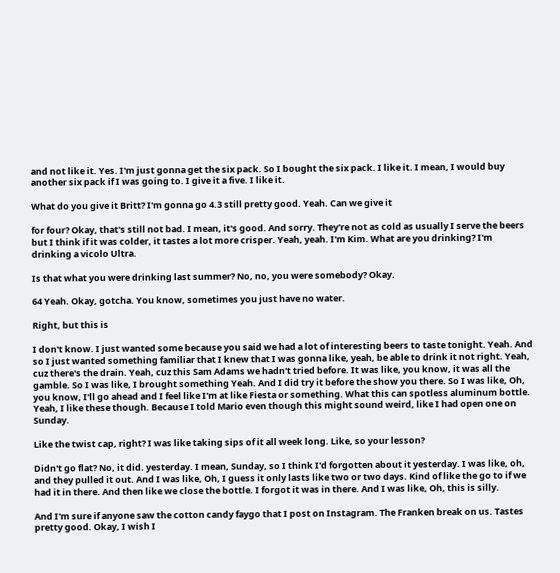and not like it. Yes. I'm just gonna get the six pack. So I bought the six pack. I like it. I mean, I would buy another six pack if I was going to. I give it a five. I like it.

What do you give it Britt? I'm gonna go 4.3 still pretty good. Yeah. Can we give it

for four? Okay, that's still not bad. I mean, it's good. And sorry. They're not as cold as usually I serve the beers but I think if it was colder, it tastes a lot more crisper. Yeah, yeah. I'm Kim. What are you drinking? I'm drinking a vicolo Ultra.

Is that what you were drinking last summer? No, no, you were somebody? Okay.

64 Yeah. Okay, gotcha. You know, sometimes you just have no water.

Right, but this is

I don't know. I just wanted some because you said we had a lot of interesting beers to taste tonight. Yeah. And so I just wanted something familiar that I knew that I was gonna like, yeah, be able to drink it not right. Yeah, cuz there's the drain. Yeah, cuz this Sam Adams we hadn't tried before. It was like, you know, it was all the gamble. So I was like, I brought something Yeah. And I did try it before the show you there. So I was like, Oh, you know, I'll go ahead and I feel like I'm at like Fiesta or something. What this can spotless aluminum bottle. Yeah, I like these though. Because I told Mario even though this might sound weird, like I had open one on Sunday.

Like the twist cap, right? I was like taking sips of it all week long. Like, so your lesson?

Didn't go flat? No, it did. yesterday. I mean, Sunday, so I think I'd forgotten about it yesterday. I was like, oh, and they pulled it out. And I was like, Oh, I guess it only lasts like two or two days. Kind of like the go to if we had it in there. And then like we close the bottle. I forgot it was in there. And I was like, Oh, this is silly.

And I'm sure if anyone saw the cotton candy faygo that I post on Instagram. The Franken break on us. Tastes pretty good. Okay, I wish I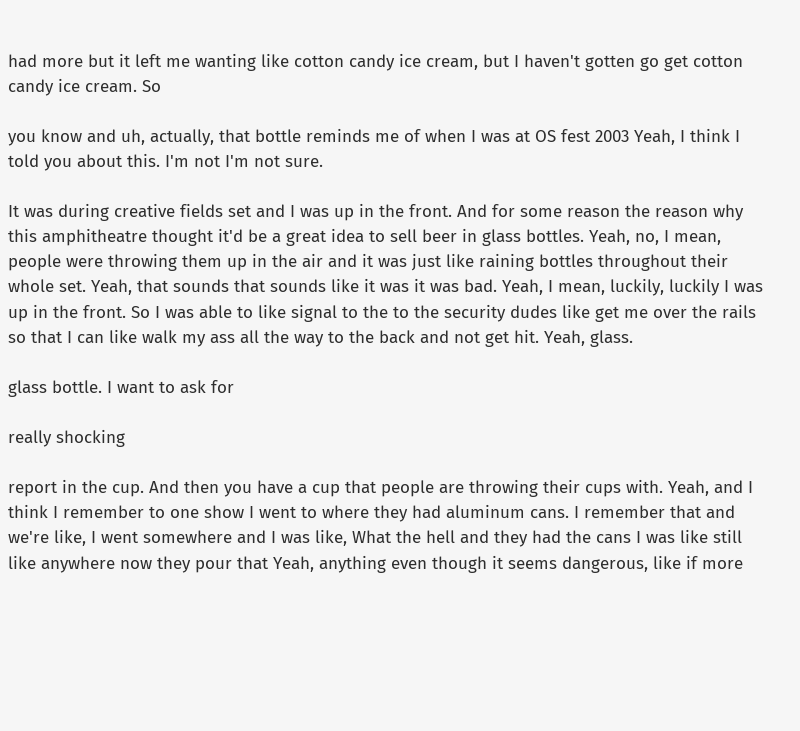had more but it left me wanting like cotton candy ice cream, but I haven't gotten go get cotton candy ice cream. So

you know and uh, actually, that bottle reminds me of when I was at OS fest 2003 Yeah, I think I told you about this. I'm not I'm not sure.

It was during creative fields set and I was up in the front. And for some reason the reason why this amphitheatre thought it'd be a great idea to sell beer in glass bottles. Yeah, no, I mean, people were throwing them up in the air and it was just like raining bottles throughout their whole set. Yeah, that sounds that sounds like it was it was bad. Yeah, I mean, luckily, luckily I was up in the front. So I was able to like signal to the to the security dudes like get me over the rails so that I can like walk my ass all the way to the back and not get hit. Yeah, glass.

glass bottle. I want to ask for

really shocking

report in the cup. And then you have a cup that people are throwing their cups with. Yeah, and I think I remember to one show I went to where they had aluminum cans. I remember that and we're like, I went somewhere and I was like, What the hell and they had the cans I was like still like anywhere now they pour that Yeah, anything even though it seems dangerous, like if more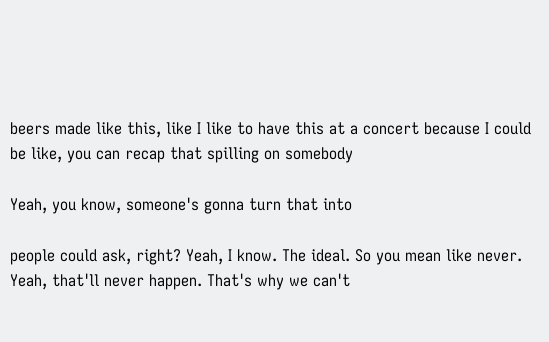beers made like this, like I like to have this at a concert because I could be like, you can recap that spilling on somebody

Yeah, you know, someone's gonna turn that into

people could ask, right? Yeah, I know. The ideal. So you mean like never. Yeah, that'll never happen. That's why we can't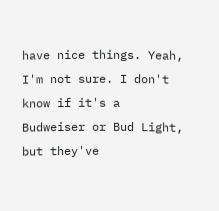have nice things. Yeah, I'm not sure. I don't know if it's a Budweiser or Bud Light, but they've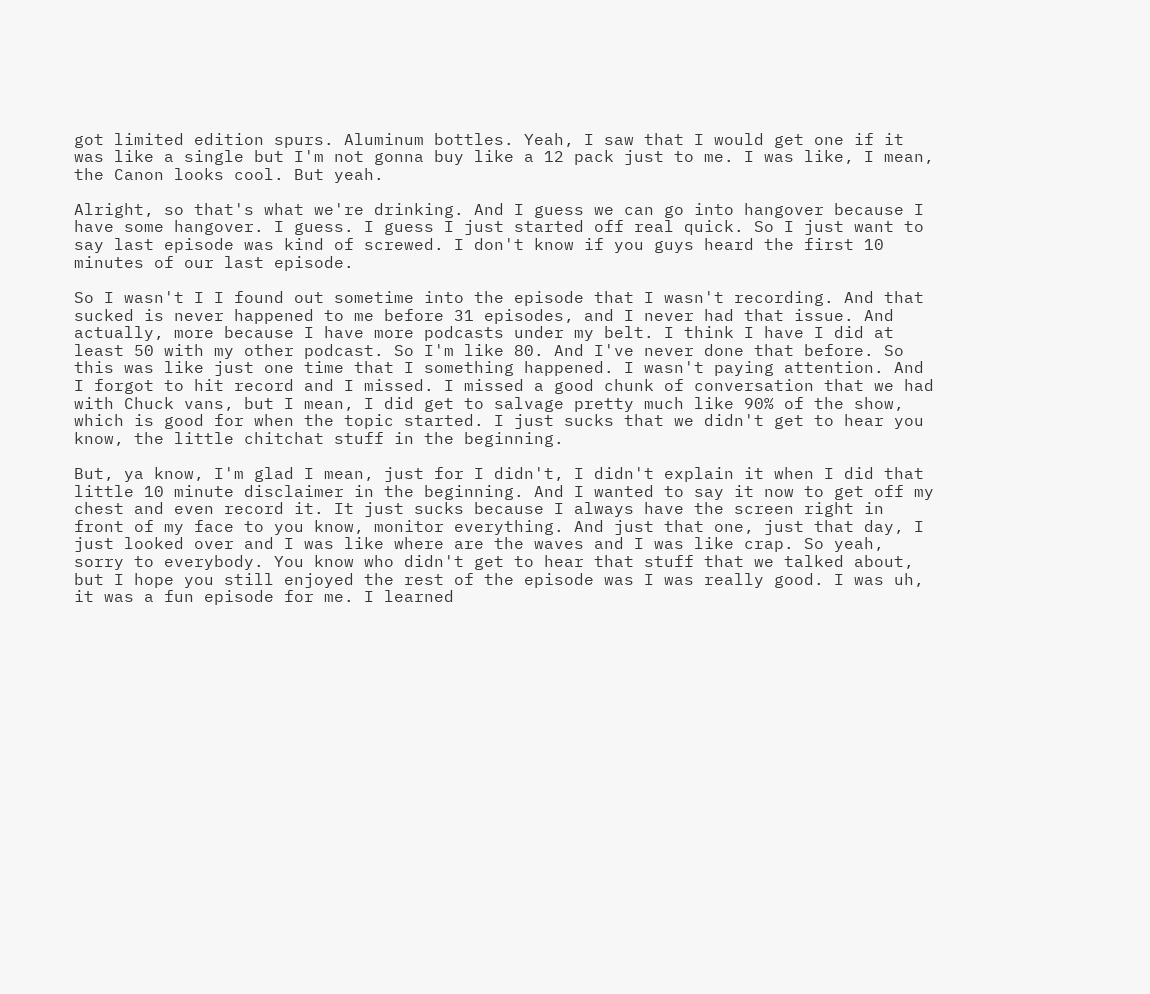got limited edition spurs. Aluminum bottles. Yeah, I saw that I would get one if it was like a single but I'm not gonna buy like a 12 pack just to me. I was like, I mean, the Canon looks cool. But yeah.

Alright, so that's what we're drinking. And I guess we can go into hangover because I have some hangover. I guess. I guess I just started off real quick. So I just want to say last episode was kind of screwed. I don't know if you guys heard the first 10 minutes of our last episode.

So I wasn't I I found out sometime into the episode that I wasn't recording. And that sucked is never happened to me before 31 episodes, and I never had that issue. And actually, more because I have more podcasts under my belt. I think I have I did at least 50 with my other podcast. So I'm like 80. And I've never done that before. So this was like just one time that I something happened. I wasn't paying attention. And I forgot to hit record and I missed. I missed a good chunk of conversation that we had with Chuck vans, but I mean, I did get to salvage pretty much like 90% of the show, which is good for when the topic started. I just sucks that we didn't get to hear you know, the little chitchat stuff in the beginning.

But, ya know, I'm glad I mean, just for I didn't, I didn't explain it when I did that little 10 minute disclaimer in the beginning. And I wanted to say it now to get off my chest and even record it. It just sucks because I always have the screen right in front of my face to you know, monitor everything. And just that one, just that day, I just looked over and I was like where are the waves and I was like crap. So yeah, sorry to everybody. You know who didn't get to hear that stuff that we talked about, but I hope you still enjoyed the rest of the episode was I was really good. I was uh, it was a fun episode for me. I learned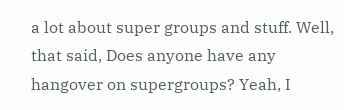a lot about super groups and stuff. Well, that said, Does anyone have any hangover on supergroups? Yeah, I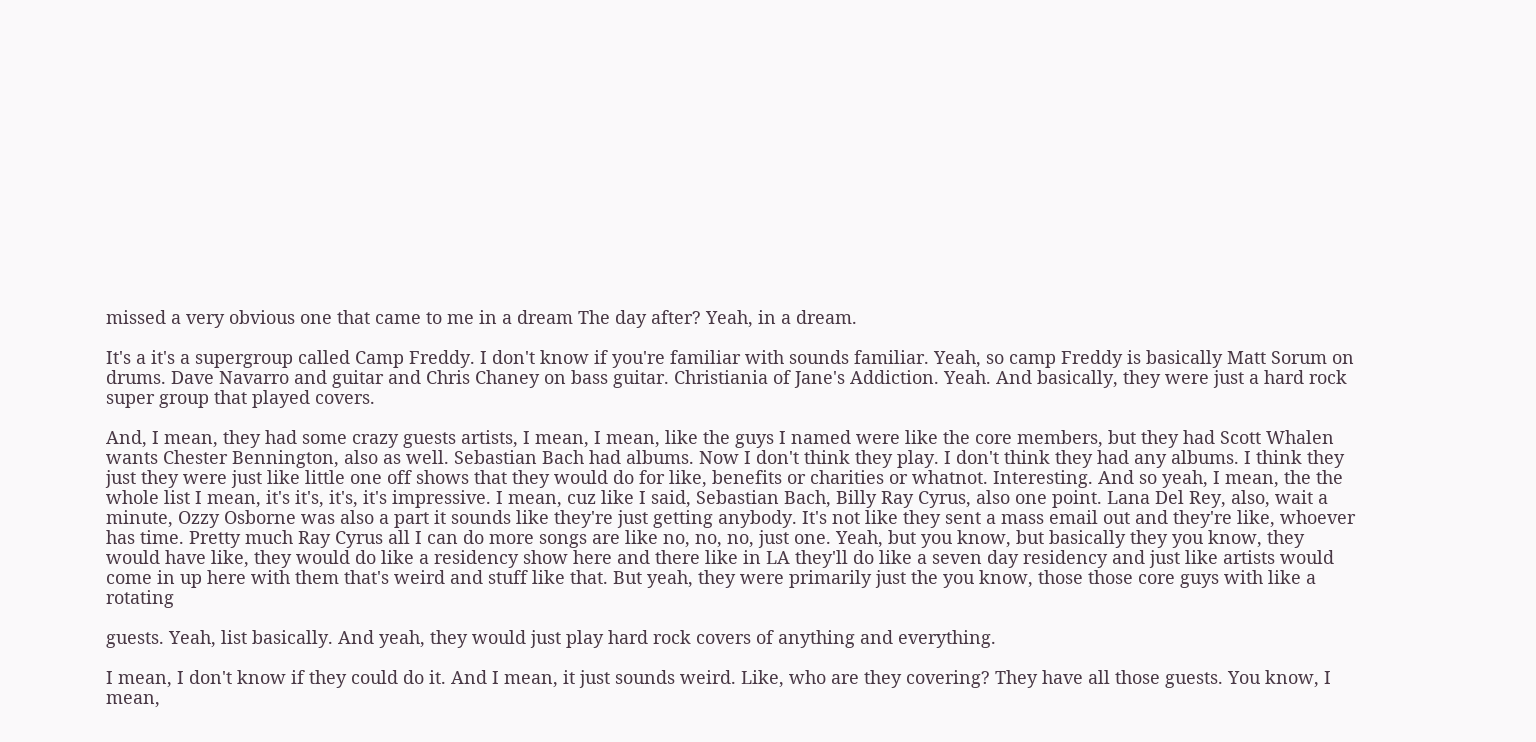missed a very obvious one that came to me in a dream The day after? Yeah, in a dream.

It's a it's a supergroup called Camp Freddy. I don't know if you're familiar with sounds familiar. Yeah, so camp Freddy is basically Matt Sorum on drums. Dave Navarro and guitar and Chris Chaney on bass guitar. Christiania of Jane's Addiction. Yeah. And basically, they were just a hard rock super group that played covers.

And, I mean, they had some crazy guests artists, I mean, I mean, like the guys I named were like the core members, but they had Scott Whalen wants Chester Bennington, also as well. Sebastian Bach had albums. Now I don't think they play. I don't think they had any albums. I think they just they were just like little one off shows that they would do for like, benefits or charities or whatnot. Interesting. And so yeah, I mean, the the whole list I mean, it's it's, it's, it's impressive. I mean, cuz like I said, Sebastian Bach, Billy Ray Cyrus, also one point. Lana Del Rey, also, wait a minute, Ozzy Osborne was also a part it sounds like they're just getting anybody. It's not like they sent a mass email out and they're like, whoever has time. Pretty much Ray Cyrus all I can do more songs are like no, no, no, just one. Yeah, but you know, but basically they you know, they would have like, they would do like a residency show here and there like in LA they'll do like a seven day residency and just like artists would come in up here with them that's weird and stuff like that. But yeah, they were primarily just the you know, those those core guys with like a rotating

guests. Yeah, list basically. And yeah, they would just play hard rock covers of anything and everything.

I mean, I don't know if they could do it. And I mean, it just sounds weird. Like, who are they covering? They have all those guests. You know, I mean,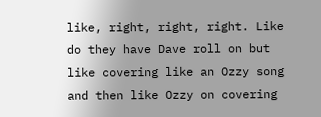like, right, right, right. Like do they have Dave roll on but like covering like an Ozzy song and then like Ozzy on covering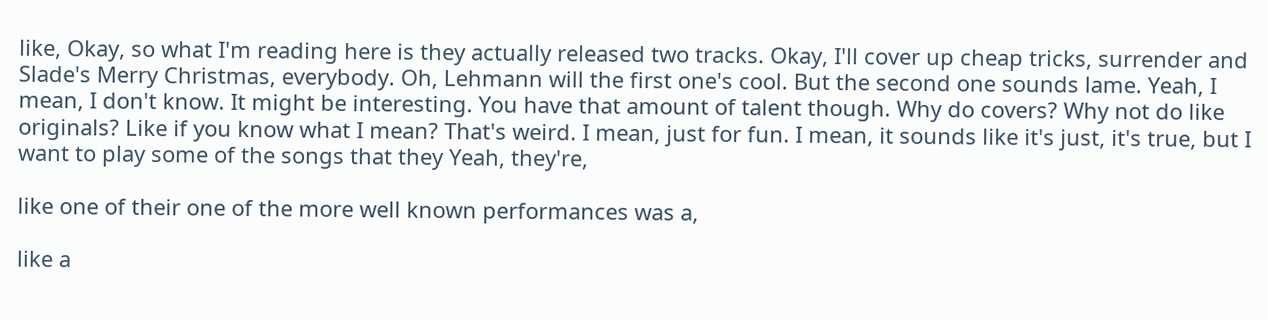like, Okay, so what I'm reading here is they actually released two tracks. Okay, I'll cover up cheap tricks, surrender and Slade's Merry Christmas, everybody. Oh, Lehmann will the first one's cool. But the second one sounds lame. Yeah, I mean, I don't know. It might be interesting. You have that amount of talent though. Why do covers? Why not do like originals? Like if you know what I mean? That's weird. I mean, just for fun. I mean, it sounds like it's just, it's true, but I want to play some of the songs that they Yeah, they're,

like one of their one of the more well known performances was a,

like a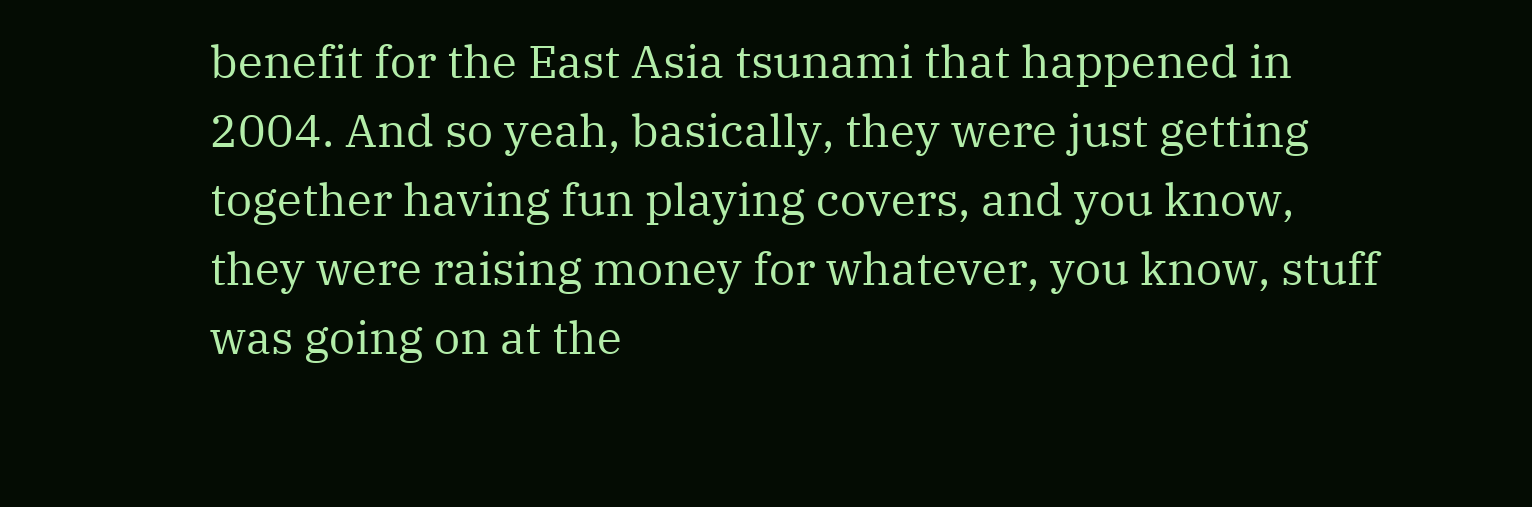benefit for the East Asia tsunami that happened in 2004. And so yeah, basically, they were just getting together having fun playing covers, and you know, they were raising money for whatever, you know, stuff was going on at the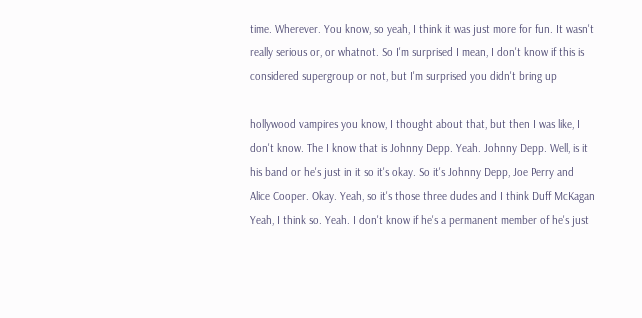time. Wherever. You know, so yeah, I think it was just more for fun. It wasn't really serious or, or whatnot. So I'm surprised I mean, I don't know if this is considered supergroup or not, but I'm surprised you didn't bring up

hollywood vampires you know, I thought about that, but then I was like, I don't know. The I know that is Johnny Depp. Yeah. Johnny Depp. Well, is it his band or he's just in it so it's okay. So it's Johnny Depp, Joe Perry and Alice Cooper. Okay. Yeah, so it's those three dudes and I think Duff McKagan Yeah, I think so. Yeah. I don't know if he's a permanent member of he's just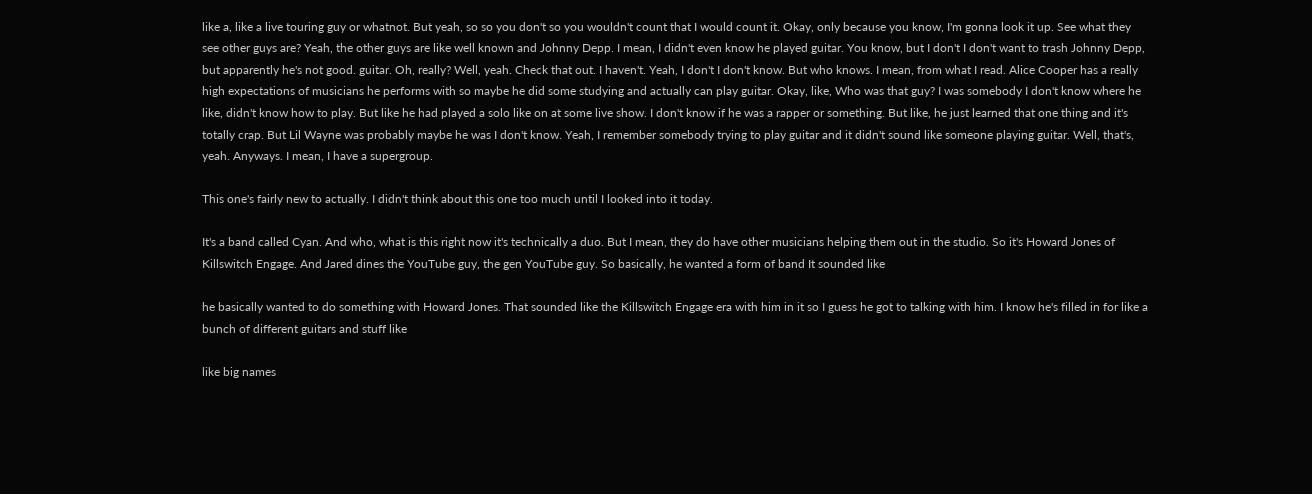like a, like a live touring guy or whatnot. But yeah, so so you don't so you wouldn't count that I would count it. Okay, only because you know, I'm gonna look it up. See what they see other guys are? Yeah, the other guys are like well known and Johnny Depp. I mean, I didn't even know he played guitar. You know, but I don't I don't want to trash Johnny Depp, but apparently he's not good. guitar. Oh, really? Well, yeah. Check that out. I haven't. Yeah, I don't I don't know. But who knows. I mean, from what I read. Alice Cooper has a really high expectations of musicians he performs with so maybe he did some studying and actually can play guitar. Okay, like, Who was that guy? I was somebody I don't know where he like, didn't know how to play. But like he had played a solo like on at some live show. I don't know if he was a rapper or something. But like, he just learned that one thing and it's totally crap. But Lil Wayne was probably maybe he was I don't know. Yeah, I remember somebody trying to play guitar and it didn't sound like someone playing guitar. Well, that's, yeah. Anyways. I mean, I have a supergroup.

This one's fairly new to actually. I didn't think about this one too much until I looked into it today.

It's a band called Cyan. And who, what is this right now it's technically a duo. But I mean, they do have other musicians helping them out in the studio. So it's Howard Jones of Killswitch Engage. And Jared dines the YouTube guy, the gen YouTube guy. So basically, he wanted a form of band It sounded like

he basically wanted to do something with Howard Jones. That sounded like the Killswitch Engage era with him in it so I guess he got to talking with him. I know he's filled in for like a bunch of different guitars and stuff like

like big names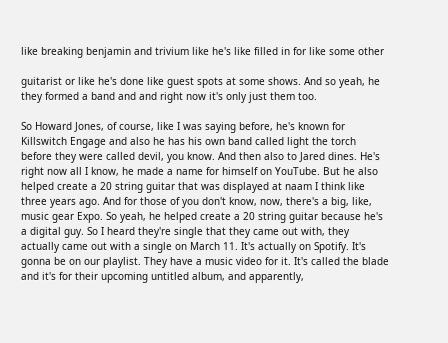like breaking benjamin and trivium like he's like filled in for like some other

guitarist or like he's done like guest spots at some shows. And so yeah, he they formed a band and and right now it's only just them too.

So Howard Jones, of course, like I was saying before, he's known for Killswitch Engage and also he has his own band called light the torch before they were called devil, you know. And then also to Jared dines. He's right now all I know, he made a name for himself on YouTube. But he also helped create a 20 string guitar that was displayed at naam I think like three years ago. And for those of you don't know, now, there's a big, like, music gear Expo. So yeah, he helped create a 20 string guitar because he's a digital guy. So I heard they're single that they came out with, they actually came out with a single on March 11. It's actually on Spotify. It's gonna be on our playlist. They have a music video for it. It's called the blade and it's for their upcoming untitled album, and apparently,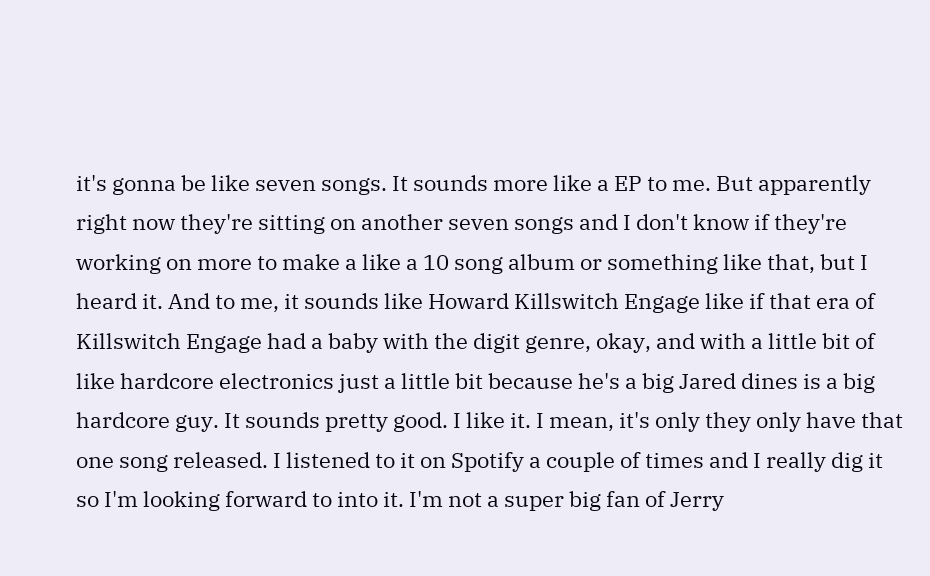it's gonna be like seven songs. It sounds more like a EP to me. But apparently right now they're sitting on another seven songs and I don't know if they're working on more to make a like a 10 song album or something like that, but I heard it. And to me, it sounds like Howard Killswitch Engage like if that era of Killswitch Engage had a baby with the digit genre, okay, and with a little bit of like hardcore electronics just a little bit because he's a big Jared dines is a big hardcore guy. It sounds pretty good. I like it. I mean, it's only they only have that one song released. I listened to it on Spotify a couple of times and I really dig it so I'm looking forward to into it. I'm not a super big fan of Jerry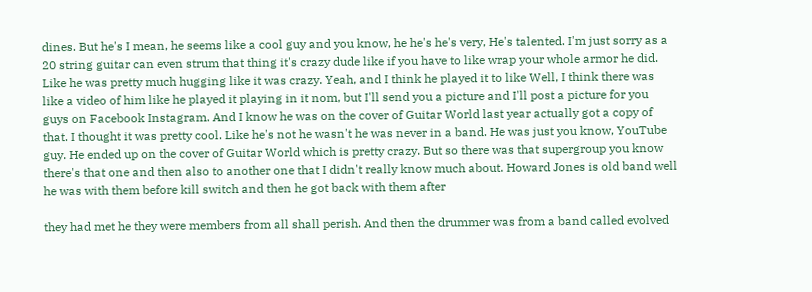dines. But he's I mean, he seems like a cool guy and you know, he he's he's very, He's talented. I'm just sorry as a 20 string guitar can even strum that thing it's crazy dude like if you have to like wrap your whole armor he did. Like he was pretty much hugging like it was crazy. Yeah, and I think he played it to like Well, I think there was like a video of him like he played it playing in it nom, but I'll send you a picture and I'll post a picture for you guys on Facebook Instagram. And I know he was on the cover of Guitar World last year actually got a copy of that. I thought it was pretty cool. Like he's not he wasn't he was never in a band. He was just you know, YouTube guy. He ended up on the cover of Guitar World which is pretty crazy. But so there was that supergroup you know there's that one and then also to another one that I didn't really know much about. Howard Jones is old band well he was with them before kill switch and then he got back with them after

they had met he they were members from all shall perish. And then the drummer was from a band called evolved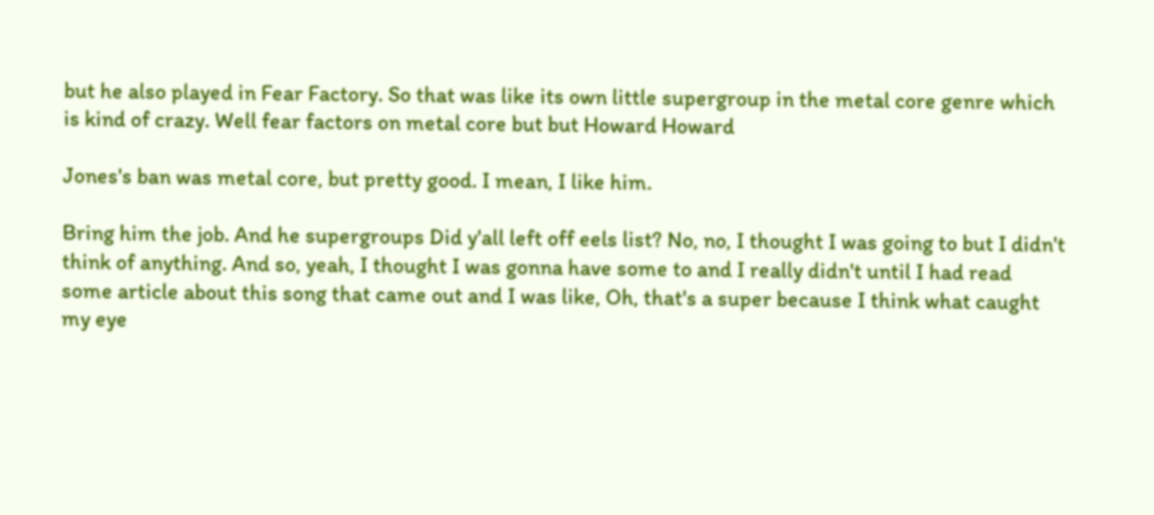but he also played in Fear Factory. So that was like its own little supergroup in the metal core genre which is kind of crazy. Well fear factors on metal core but but Howard Howard

Jones's ban was metal core, but pretty good. I mean, I like him.

Bring him the job. And he supergroups Did y'all left off eels list? No, no, I thought I was going to but I didn't think of anything. And so, yeah, I thought I was gonna have some to and I really didn't until I had read some article about this song that came out and I was like, Oh, that's a super because I think what caught my eye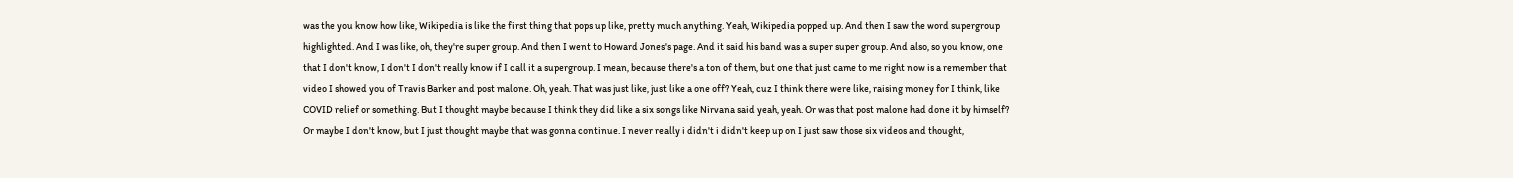was the you know how like, Wikipedia is like the first thing that pops up like, pretty much anything. Yeah, Wikipedia popped up. And then I saw the word supergroup highlighted. And I was like, oh, they're super group. And then I went to Howard Jones's page. And it said his band was a super super group. And also, so you know, one that I don't know, I don't I don't really know if I call it a supergroup. I mean, because there's a ton of them, but one that just came to me right now is a remember that video I showed you of Travis Barker and post malone. Oh, yeah. That was just like, just like a one off? Yeah, cuz I think there were like, raising money for I think, like COVID relief or something. But I thought maybe because I think they did like a six songs like Nirvana said yeah, yeah. Or was that post malone had done it by himself? Or maybe I don't know, but I just thought maybe that was gonna continue. I never really i didn't i didn't keep up on I just saw those six videos and thought,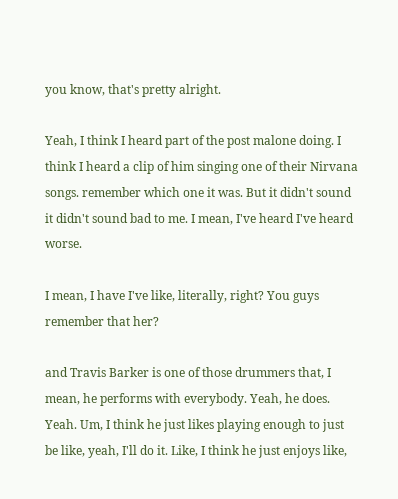you know, that's pretty alright.

Yeah, I think I heard part of the post malone doing. I think I heard a clip of him singing one of their Nirvana songs. remember which one it was. But it didn't sound it didn't sound bad to me. I mean, I've heard I've heard worse.

I mean, I have I've like, literally, right? You guys remember that her?

and Travis Barker is one of those drummers that, I mean, he performs with everybody. Yeah, he does. Yeah. Um, I think he just likes playing enough to just be like, yeah, I'll do it. Like, I think he just enjoys like,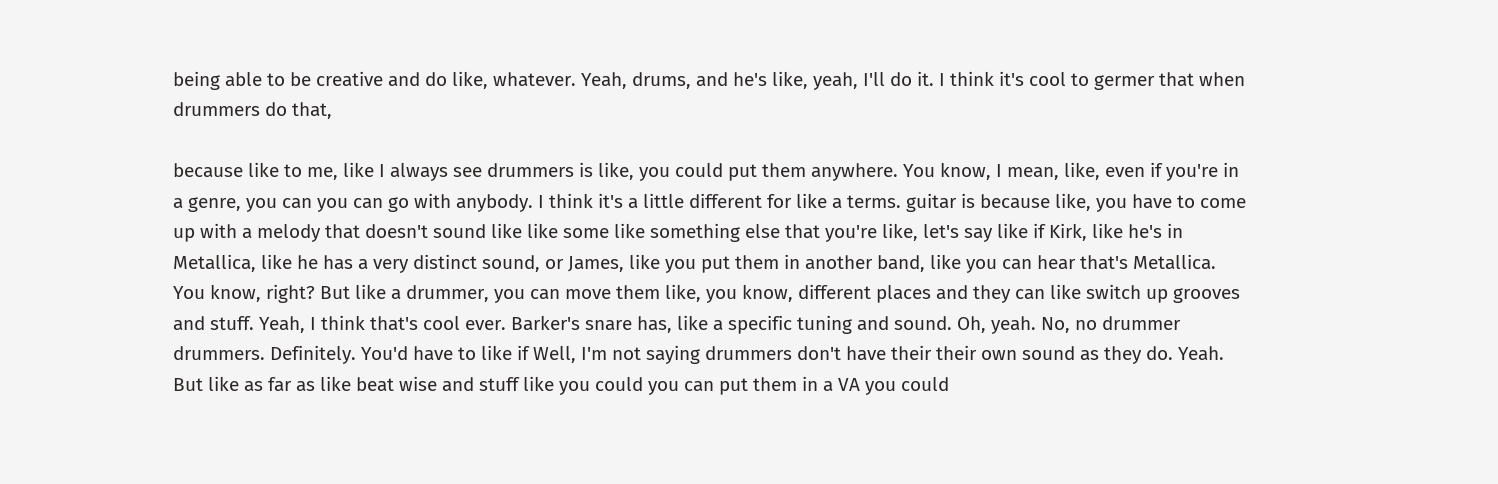being able to be creative and do like, whatever. Yeah, drums, and he's like, yeah, I'll do it. I think it's cool to germer that when drummers do that,

because like to me, like I always see drummers is like, you could put them anywhere. You know, I mean, like, even if you're in a genre, you can you can go with anybody. I think it's a little different for like a terms. guitar is because like, you have to come up with a melody that doesn't sound like like some like something else that you're like, let's say like if Kirk, like he's in Metallica, like he has a very distinct sound, or James, like you put them in another band, like you can hear that's Metallica. You know, right? But like a drummer, you can move them like, you know, different places and they can like switch up grooves and stuff. Yeah, I think that's cool ever. Barker's snare has, like a specific tuning and sound. Oh, yeah. No, no drummer drummers. Definitely. You'd have to like if Well, I'm not saying drummers don't have their their own sound as they do. Yeah. But like as far as like beat wise and stuff like you could you can put them in a VA you could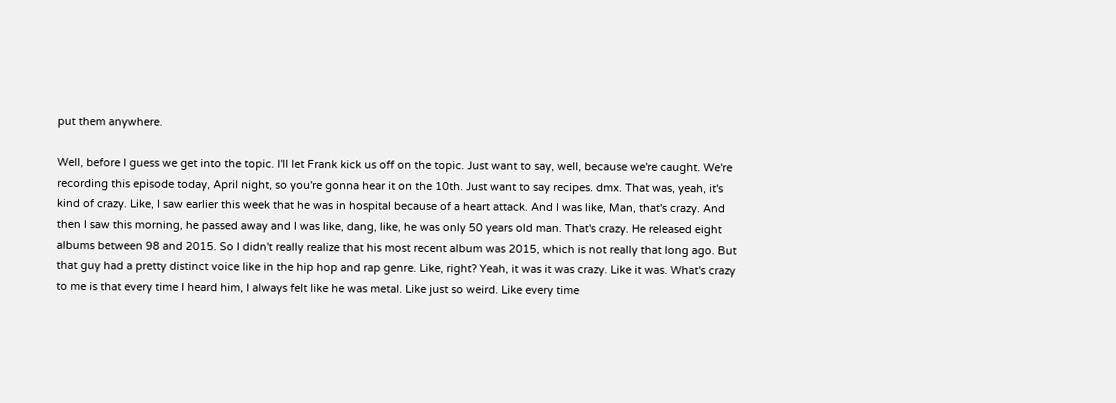put them anywhere.

Well, before I guess we get into the topic. I'll let Frank kick us off on the topic. Just want to say, well, because we're caught. We're recording this episode today, April night, so you're gonna hear it on the 10th. Just want to say recipes. dmx. That was, yeah, it's kind of crazy. Like, I saw earlier this week that he was in hospital because of a heart attack. And I was like, Man, that's crazy. And then I saw this morning, he passed away and I was like, dang, like, he was only 50 years old man. That's crazy. He released eight albums between 98 and 2015. So I didn't really realize that his most recent album was 2015, which is not really that long ago. But that guy had a pretty distinct voice like in the hip hop and rap genre. Like, right? Yeah, it was it was crazy. Like it was. What's crazy to me is that every time I heard him, I always felt like he was metal. Like just so weird. Like every time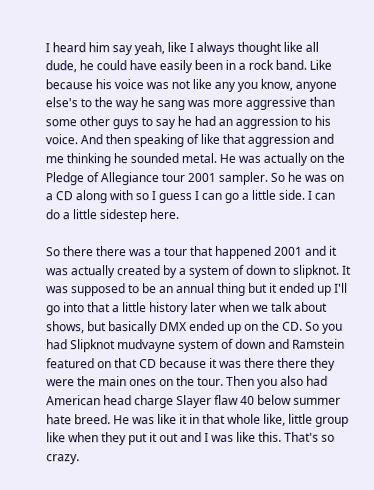I heard him say yeah, like I always thought like all dude, he could have easily been in a rock band. Like because his voice was not like any you know, anyone else's to the way he sang was more aggressive than some other guys to say he had an aggression to his voice. And then speaking of like that aggression and me thinking he sounded metal. He was actually on the Pledge of Allegiance tour 2001 sampler. So he was on a CD along with so I guess I can go a little side. I can do a little sidestep here.

So there there was a tour that happened 2001 and it was actually created by a system of down to slipknot. It was supposed to be an annual thing but it ended up I'll go into that a little history later when we talk about shows, but basically DMX ended up on the CD. So you had Slipknot mudvayne system of down and Ramstein featured on that CD because it was there there they were the main ones on the tour. Then you also had American head charge Slayer flaw 40 below summer hate breed. He was like it in that whole like, little group like when they put it out and I was like this. That's so crazy.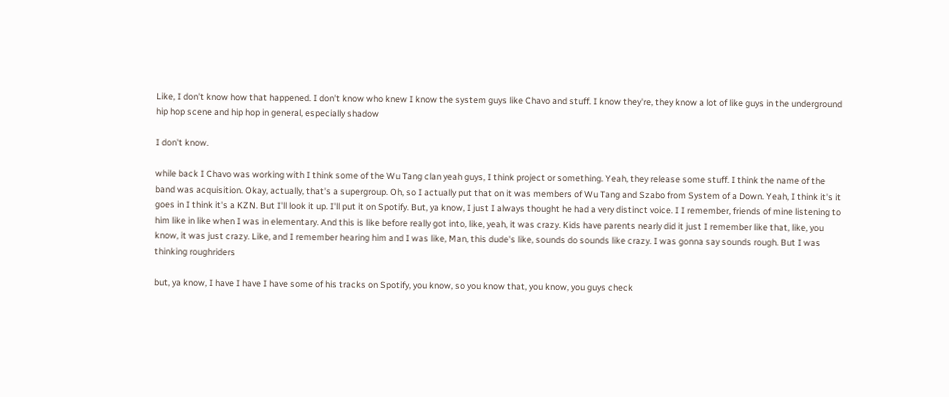Like, I don't know how that happened. I don't know who knew I know the system guys like Chavo and stuff. I know they're, they know a lot of like guys in the underground hip hop scene and hip hop in general, especially shadow

I don't know.

while back I Chavo was working with I think some of the Wu Tang clan yeah guys, I think project or something. Yeah, they release some stuff. I think the name of the band was acquisition. Okay, actually, that's a supergroup. Oh, so I actually put that on it was members of Wu Tang and Szabo from System of a Down. Yeah, I think it's it goes in I think it's a KZN. But I'll look it up. I'll put it on Spotify. But, ya know, I just I always thought he had a very distinct voice. I I remember, friends of mine listening to him like in like when I was in elementary. And this is like before really got into, like, yeah, it was crazy. Kids have parents nearly did it just I remember like that, like, you know, it was just crazy. Like, and I remember hearing him and I was like, Man, this dude's like, sounds do sounds like crazy. I was gonna say sounds rough. But I was thinking roughriders

but, ya know, I have I have I have some of his tracks on Spotify, you know, so you know that, you know, you guys check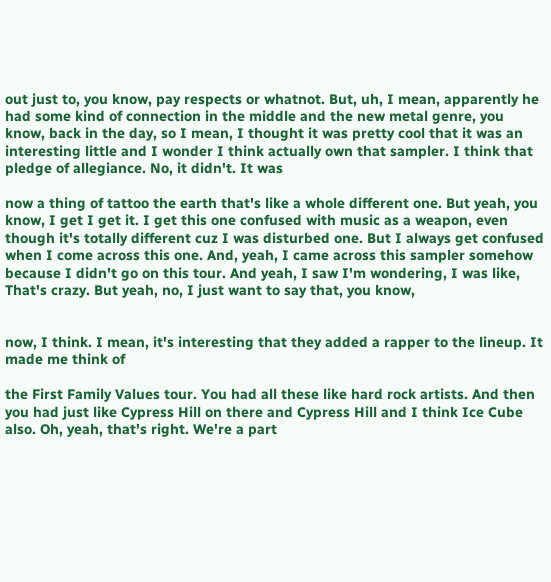out just to, you know, pay respects or whatnot. But, uh, I mean, apparently he had some kind of connection in the middle and the new metal genre, you know, back in the day, so I mean, I thought it was pretty cool that it was an interesting little and I wonder I think actually own that sampler. I think that pledge of allegiance. No, it didn't. It was

now a thing of tattoo the earth that's like a whole different one. But yeah, you know, I get I get it. I get this one confused with music as a weapon, even though it's totally different cuz I was disturbed one. But I always get confused when I come across this one. And, yeah, I came across this sampler somehow because I didn't go on this tour. And yeah, I saw I'm wondering, I was like, That's crazy. But yeah, no, I just want to say that, you know,


now, I think. I mean, it's interesting that they added a rapper to the lineup. It made me think of

the First Family Values tour. You had all these like hard rock artists. And then you had just like Cypress Hill on there and Cypress Hill and I think Ice Cube also. Oh, yeah, that's right. We're a part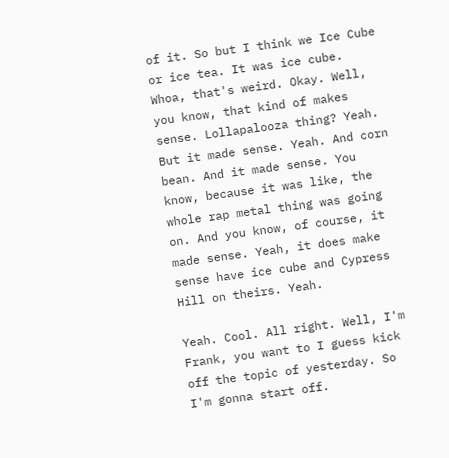of it. So but I think we Ice Cube or ice tea. It was ice cube. Whoa, that's weird. Okay. Well, you know, that kind of makes sense. Lollapalooza thing? Yeah. But it made sense. Yeah. And corn bean. And it made sense. You know, because it was like, the whole rap metal thing was going on. And you know, of course, it made sense. Yeah, it does make sense have ice cube and Cypress Hill on theirs. Yeah.

Yeah. Cool. All right. Well, I'm Frank, you want to I guess kick off the topic of yesterday. So I'm gonna start off.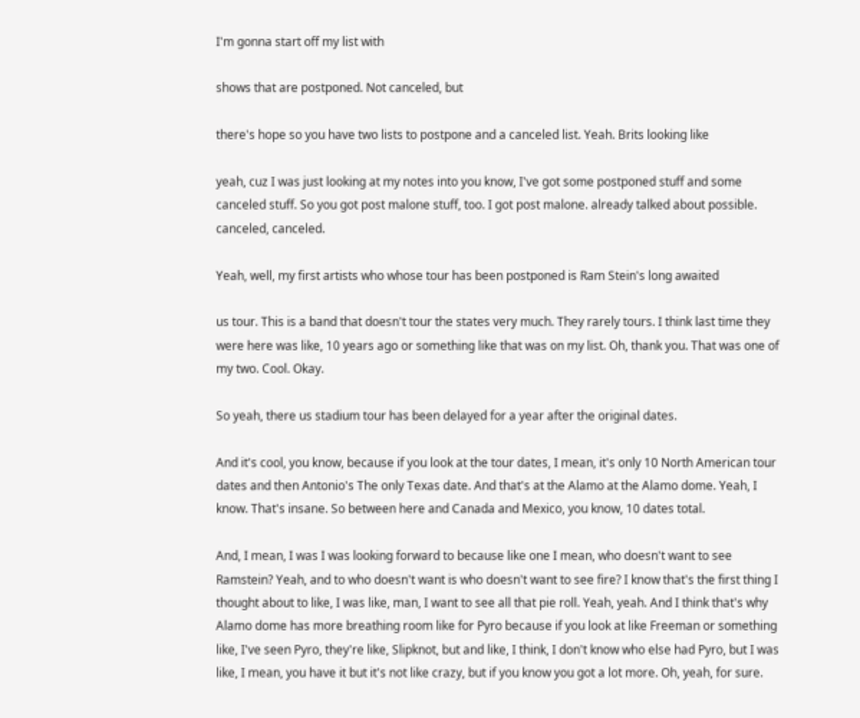I'm gonna start off my list with

shows that are postponed. Not canceled, but

there's hope so you have two lists to postpone and a canceled list. Yeah. Brits looking like

yeah, cuz I was just looking at my notes into you know, I've got some postponed stuff and some canceled stuff. So you got post malone stuff, too. I got post malone. already talked about possible. canceled, canceled.

Yeah, well, my first artists who whose tour has been postponed is Ram Stein's long awaited

us tour. This is a band that doesn't tour the states very much. They rarely tours. I think last time they were here was like, 10 years ago or something like that was on my list. Oh, thank you. That was one of my two. Cool. Okay.

So yeah, there us stadium tour has been delayed for a year after the original dates.

And it's cool, you know, because if you look at the tour dates, I mean, it's only 10 North American tour dates and then Antonio's The only Texas date. And that's at the Alamo at the Alamo dome. Yeah, I know. That's insane. So between here and Canada and Mexico, you know, 10 dates total.

And, I mean, I was I was looking forward to because like one I mean, who doesn't want to see Ramstein? Yeah, and to who doesn't want is who doesn't want to see fire? I know that's the first thing I thought about to like, I was like, man, I want to see all that pie roll. Yeah, yeah. And I think that's why Alamo dome has more breathing room like for Pyro because if you look at like Freeman or something like, I've seen Pyro, they're like, Slipknot, but and like, I think, I don't know who else had Pyro, but I was like, I mean, you have it but it's not like crazy, but if you know you got a lot more. Oh, yeah, for sure.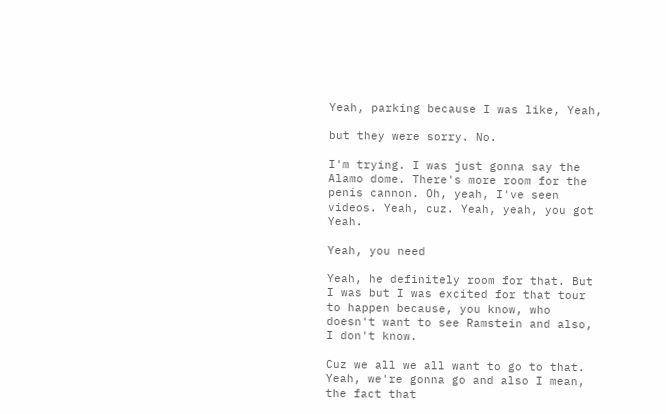Yeah, parking because I was like, Yeah,

but they were sorry. No.

I'm trying. I was just gonna say the Alamo dome. There's more room for the penis cannon. Oh, yeah, I've seen videos. Yeah, cuz. Yeah, yeah, you got Yeah.

Yeah, you need

Yeah, he definitely room for that. But I was but I was excited for that tour to happen because, you know, who doesn't want to see Ramstein and also, I don't know.

Cuz we all we all want to go to that. Yeah, we're gonna go and also I mean, the fact that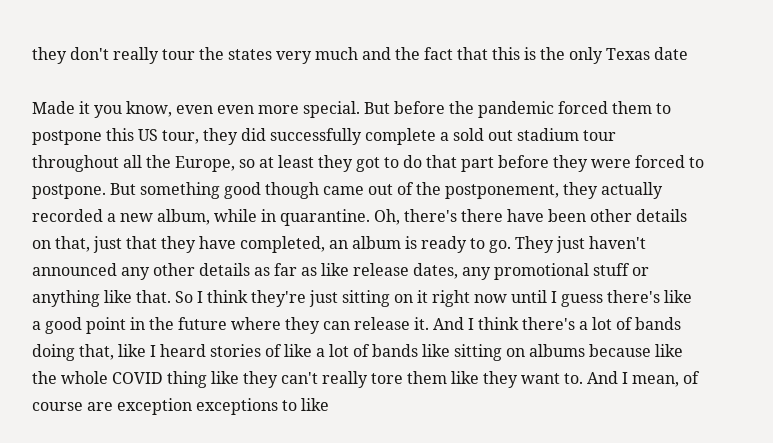they don't really tour the states very much and the fact that this is the only Texas date

Made it you know, even even more special. But before the pandemic forced them to postpone this US tour, they did successfully complete a sold out stadium tour throughout all the Europe, so at least they got to do that part before they were forced to postpone. But something good though came out of the postponement, they actually recorded a new album, while in quarantine. Oh, there's there have been other details on that, just that they have completed, an album is ready to go. They just haven't announced any other details as far as like release dates, any promotional stuff or anything like that. So I think they're just sitting on it right now until I guess there's like a good point in the future where they can release it. And I think there's a lot of bands doing that, like I heard stories of like a lot of bands like sitting on albums because like the whole COVID thing like they can't really tore them like they want to. And I mean, of course are exception exceptions to like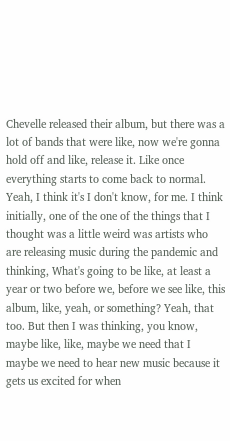Chevelle released their album, but there was a lot of bands that were like, now we're gonna hold off and like, release it. Like once everything starts to come back to normal. Yeah, I think it's I don't know, for me. I think initially, one of the one of the things that I thought was a little weird was artists who are releasing music during the pandemic and thinking, What's going to be like, at least a year or two before we, before we see like, this album, like, yeah, or something? Yeah, that too. But then I was thinking, you know, maybe like, like, maybe we need that I maybe we need to hear new music because it gets us excited for when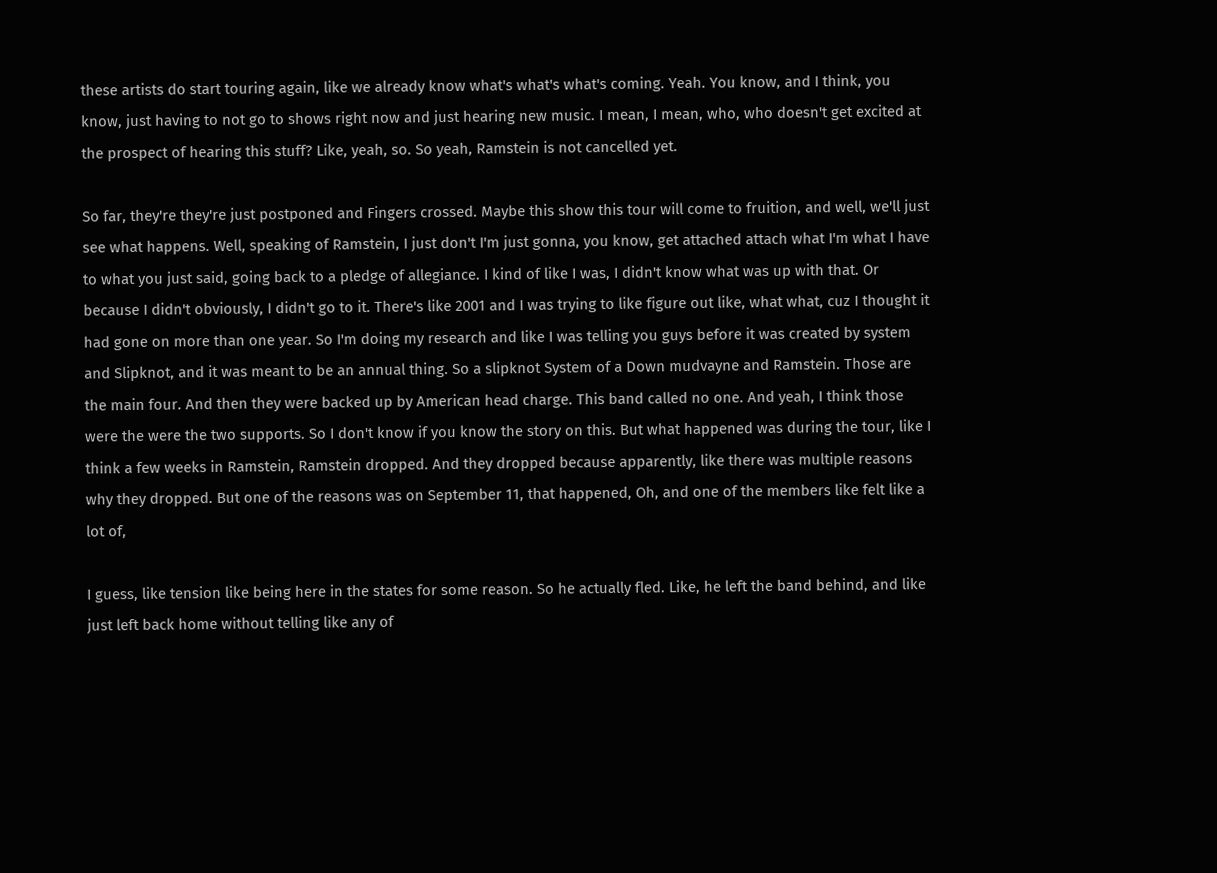these artists do start touring again, like we already know what's what's what's coming. Yeah. You know, and I think, you know, just having to not go to shows right now and just hearing new music. I mean, I mean, who, who doesn't get excited at the prospect of hearing this stuff? Like, yeah, so. So yeah, Ramstein is not cancelled yet.

So far, they're they're just postponed and Fingers crossed. Maybe this show this tour will come to fruition, and well, we'll just see what happens. Well, speaking of Ramstein, I just don't I'm just gonna, you know, get attached attach what I'm what I have to what you just said, going back to a pledge of allegiance. I kind of like I was, I didn't know what was up with that. Or because I didn't obviously, I didn't go to it. There's like 2001 and I was trying to like figure out like, what what, cuz I thought it had gone on more than one year. So I'm doing my research and like I was telling you guys before it was created by system and Slipknot, and it was meant to be an annual thing. So a slipknot System of a Down mudvayne and Ramstein. Those are the main four. And then they were backed up by American head charge. This band called no one. And yeah, I think those were the were the two supports. So I don't know if you know the story on this. But what happened was during the tour, like I think a few weeks in Ramstein, Ramstein dropped. And they dropped because apparently, like there was multiple reasons why they dropped. But one of the reasons was on September 11, that happened, Oh, and one of the members like felt like a lot of,

I guess, like tension like being here in the states for some reason. So he actually fled. Like, he left the band behind, and like just left back home without telling like any of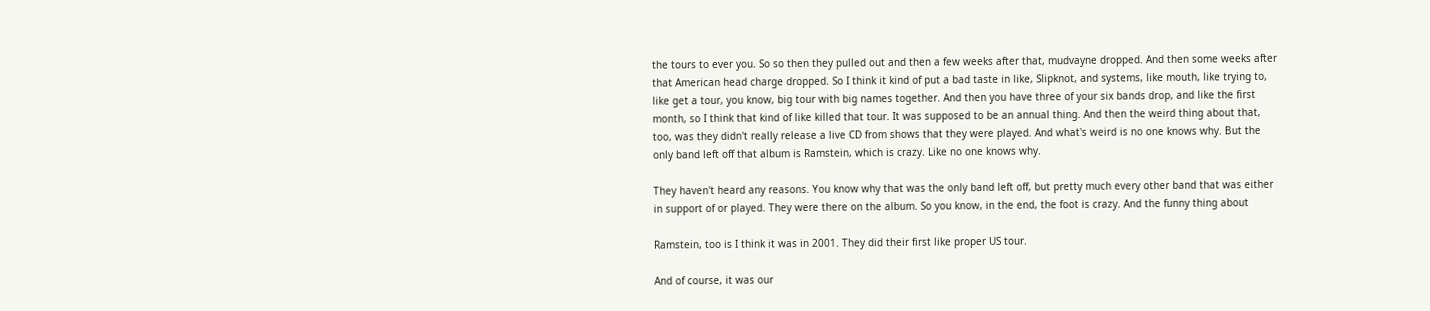the tours to ever you. So so then they pulled out and then a few weeks after that, mudvayne dropped. And then some weeks after that American head charge dropped. So I think it kind of put a bad taste in like, Slipknot, and systems, like mouth, like trying to, like get a tour, you know, big tour with big names together. And then you have three of your six bands drop, and like the first month, so I think that kind of like killed that tour. It was supposed to be an annual thing. And then the weird thing about that, too, was they didn't really release a live CD from shows that they were played. And what's weird is no one knows why. But the only band left off that album is Ramstein, which is crazy. Like no one knows why.

They haven't heard any reasons. You know why that was the only band left off, but pretty much every other band that was either in support of or played. They were there on the album. So you know, in the end, the foot is crazy. And the funny thing about

Ramstein, too is I think it was in 2001. They did their first like proper US tour.

And of course, it was our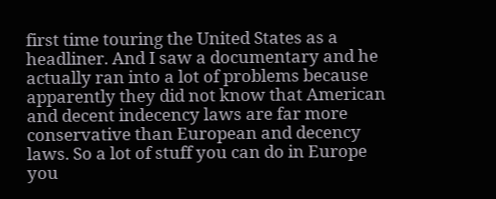first time touring the United States as a headliner. And I saw a documentary and he actually ran into a lot of problems because apparently they did not know that American and decent indecency laws are far more conservative than European and decency laws. So a lot of stuff you can do in Europe you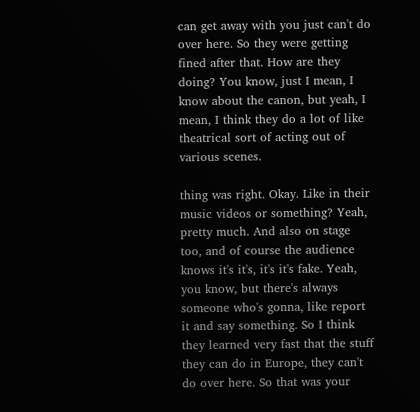can get away with you just can't do over here. So they were getting fined after that. How are they doing? You know, just I mean, I know about the canon, but yeah, I mean, I think they do a lot of like theatrical sort of acting out of various scenes.

thing was right. Okay. Like in their music videos or something? Yeah, pretty much. And also on stage too, and of course the audience knows it's it's, it's it's fake. Yeah, you know, but there's always someone who's gonna, like report it and say something. So I think they learned very fast that the stuff they can do in Europe, they can't do over here. So that was your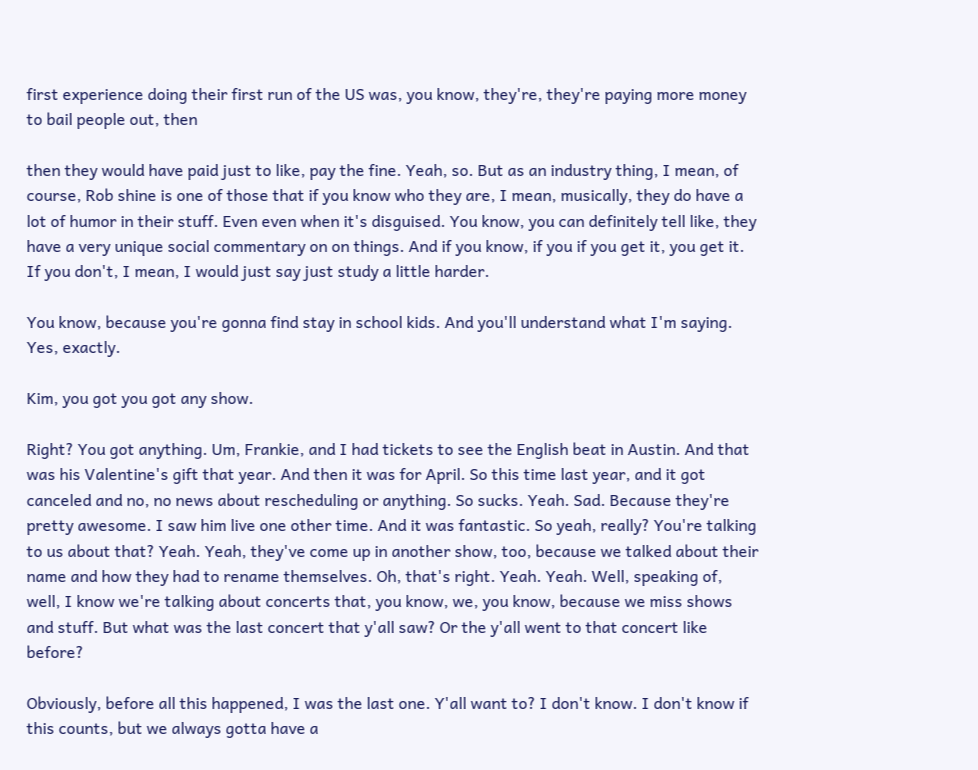first experience doing their first run of the US was, you know, they're, they're paying more money to bail people out, then

then they would have paid just to like, pay the fine. Yeah, so. But as an industry thing, I mean, of course, Rob shine is one of those that if you know who they are, I mean, musically, they do have a lot of humor in their stuff. Even even when it's disguised. You know, you can definitely tell like, they have a very unique social commentary on on things. And if you know, if you if you get it, you get it. If you don't, I mean, I would just say just study a little harder.

You know, because you're gonna find stay in school kids. And you'll understand what I'm saying. Yes, exactly.

Kim, you got you got any show.

Right? You got anything. Um, Frankie, and I had tickets to see the English beat in Austin. And that was his Valentine's gift that year. And then it was for April. So this time last year, and it got canceled and no, no news about rescheduling or anything. So sucks. Yeah. Sad. Because they're pretty awesome. I saw him live one other time. And it was fantastic. So yeah, really? You're talking to us about that? Yeah. Yeah, they've come up in another show, too, because we talked about their name and how they had to rename themselves. Oh, that's right. Yeah. Yeah. Well, speaking of, well, I know we're talking about concerts that, you know, we, you know, because we miss shows and stuff. But what was the last concert that y'all saw? Or the y'all went to that concert like before?

Obviously, before all this happened, I was the last one. Y'all want to? I don't know. I don't know if this counts, but we always gotta have a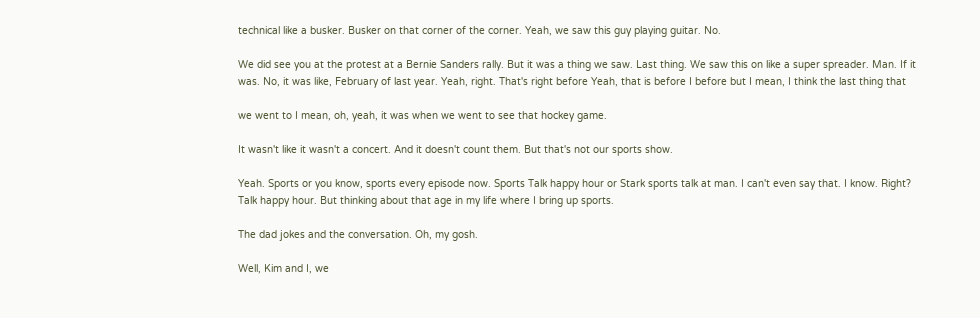technical like a busker. Busker on that corner of the corner. Yeah, we saw this guy playing guitar. No.

We did see you at the protest at a Bernie Sanders rally. But it was a thing we saw. Last thing. We saw this on like a super spreader. Man. If it was. No, it was like, February of last year. Yeah, right. That's right before Yeah, that is before I before but I mean, I think the last thing that

we went to I mean, oh, yeah, it was when we went to see that hockey game.

It wasn't like it wasn't a concert. And it doesn't count them. But that's not our sports show.

Yeah. Sports or you know, sports every episode now. Sports Talk happy hour or Stark sports talk at man. I can't even say that. I know. Right? Talk happy hour. But thinking about that age in my life where I bring up sports.

The dad jokes and the conversation. Oh, my gosh.

Well, Kim and I, we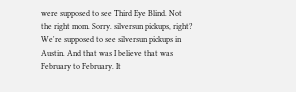were supposed to see Third Eye Blind. Not the right mom. Sorry. silversun pickups, right? We're supposed to see silversun pickups in Austin. And that was I believe that was February to February. It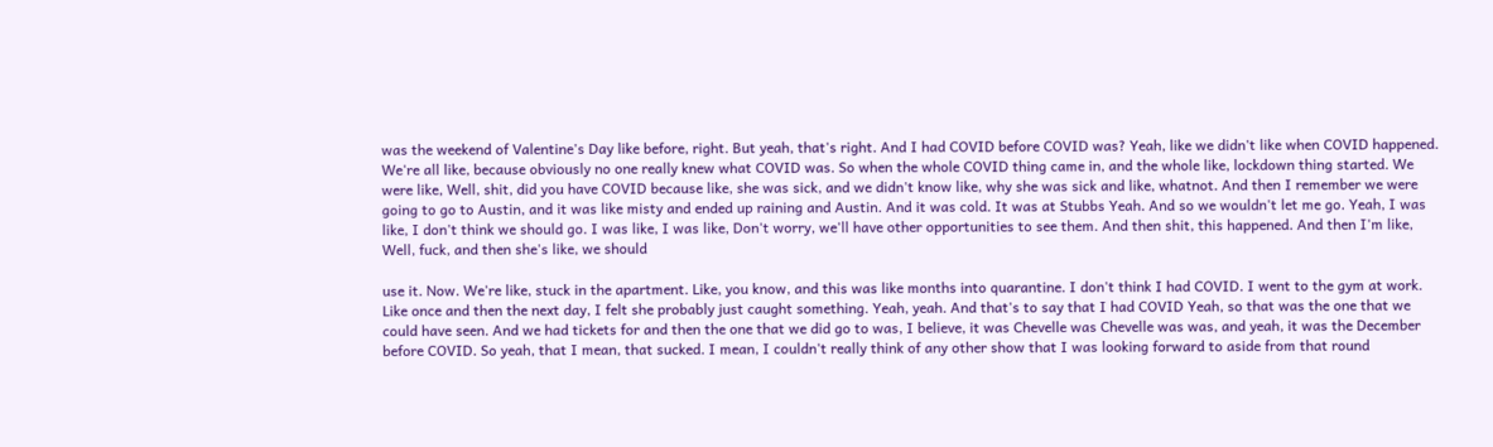was the weekend of Valentine's Day like before, right. But yeah, that's right. And I had COVID before COVID was? Yeah, like we didn't like when COVID happened. We're all like, because obviously no one really knew what COVID was. So when the whole COVID thing came in, and the whole like, lockdown thing started. We were like, Well, shit, did you have COVID because like, she was sick, and we didn't know like, why she was sick and like, whatnot. And then I remember we were going to go to Austin, and it was like misty and ended up raining and Austin. And it was cold. It was at Stubbs Yeah. And so we wouldn't let me go. Yeah, I was like, I don't think we should go. I was like, I was like, Don't worry, we'll have other opportunities to see them. And then shit, this happened. And then I'm like, Well, fuck, and then she's like, we should

use it. Now. We're like, stuck in the apartment. Like, you know, and this was like months into quarantine. I don't think I had COVID. I went to the gym at work. Like once and then the next day, I felt she probably just caught something. Yeah, yeah. And that's to say that I had COVID Yeah, so that was the one that we could have seen. And we had tickets for and then the one that we did go to was, I believe, it was Chevelle was Chevelle was was, and yeah, it was the December before COVID. So yeah, that I mean, that sucked. I mean, I couldn't really think of any other show that I was looking forward to aside from that round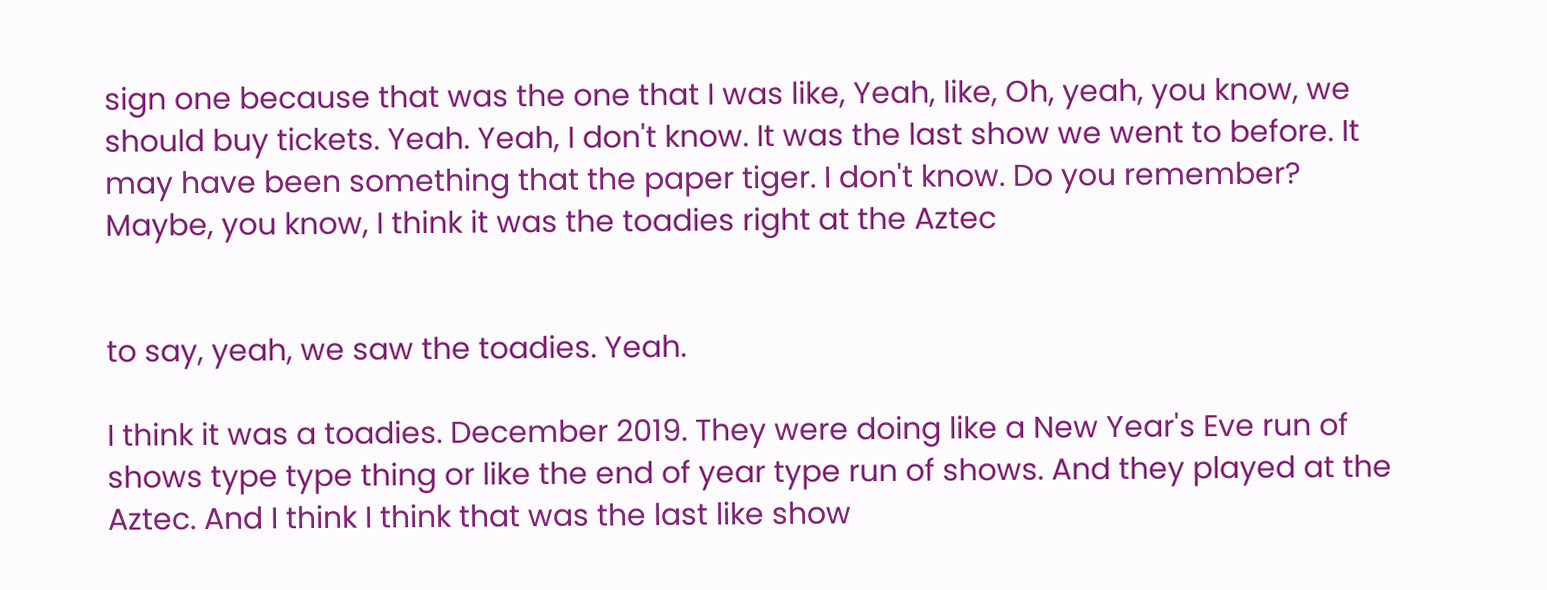sign one because that was the one that I was like, Yeah, like, Oh, yeah, you know, we should buy tickets. Yeah. Yeah, I don't know. It was the last show we went to before. It may have been something that the paper tiger. I don't know. Do you remember? Maybe, you know, I think it was the toadies right at the Aztec


to say, yeah, we saw the toadies. Yeah.

I think it was a toadies. December 2019. They were doing like a New Year's Eve run of shows type type thing or like the end of year type run of shows. And they played at the Aztec. And I think I think that was the last like show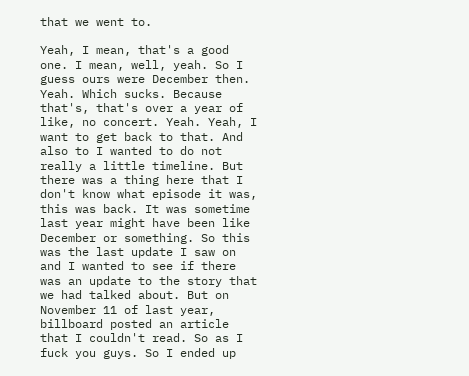that we went to.

Yeah, I mean, that's a good one. I mean, well, yeah. So I guess ours were December then. Yeah. Which sucks. Because that's, that's over a year of like, no concert. Yeah. Yeah, I want to get back to that. And also to I wanted to do not really a little timeline. But there was a thing here that I don't know what episode it was, this was back. It was sometime last year might have been like December or something. So this was the last update I saw on and I wanted to see if there was an update to the story that we had talked about. But on November 11 of last year, billboard posted an article that I couldn't read. So as I fuck you guys. So I ended up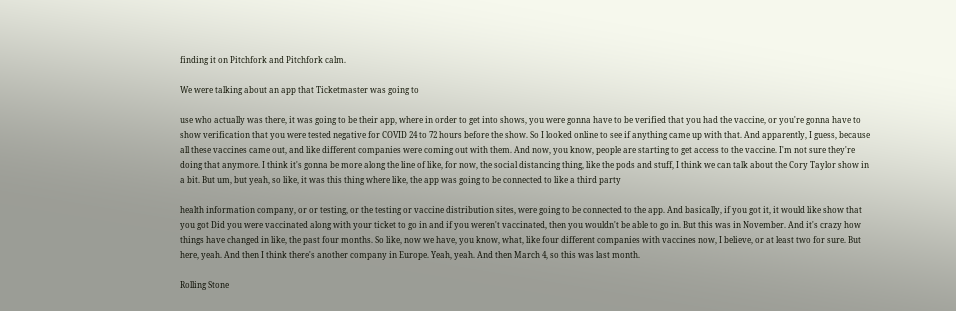finding it on Pitchfork and Pitchfork calm.

We were talking about an app that Ticketmaster was going to

use who actually was there, it was going to be their app, where in order to get into shows, you were gonna have to be verified that you had the vaccine, or you're gonna have to show verification that you were tested negative for COVID 24 to 72 hours before the show. So I looked online to see if anything came up with that. And apparently, I guess, because all these vaccines came out, and like different companies were coming out with them. And now, you know, people are starting to get access to the vaccine. I'm not sure they're doing that anymore. I think it's gonna be more along the line of like, for now, the social distancing thing, like the pods and stuff, I think we can talk about the Cory Taylor show in a bit. But um, but yeah, so like, it was this thing where like, the app was going to be connected to like a third party

health information company, or or testing, or the testing or vaccine distribution sites, were going to be connected to the app. And basically, if you got it, it would like show that you got Did you were vaccinated along with your ticket to go in and if you weren't vaccinated, then you wouldn't be able to go in. But this was in November. And it's crazy how things have changed in like, the past four months. So like, now we have, you know, what, like four different companies with vaccines now, I believe, or at least two for sure. But here, yeah. And then I think there's another company in Europe. Yeah, yeah. And then March 4, so this was last month.

Rolling Stone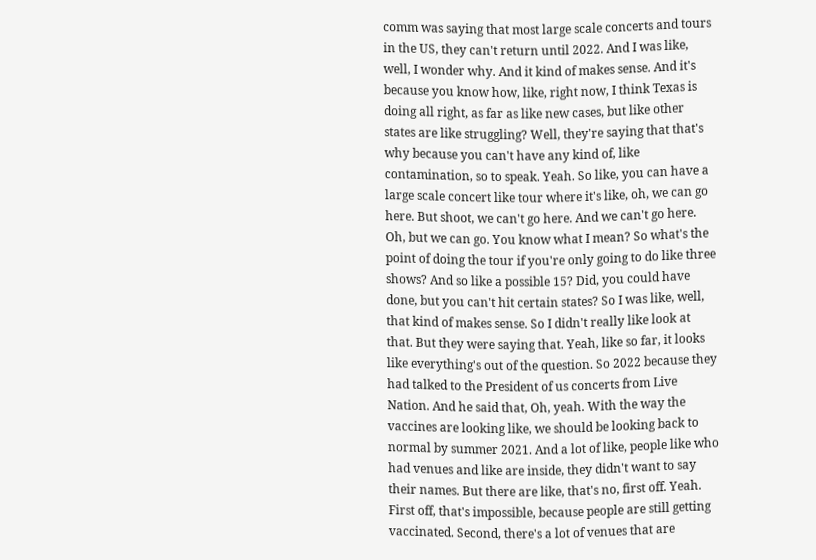comm was saying that most large scale concerts and tours in the US, they can't return until 2022. And I was like, well, I wonder why. And it kind of makes sense. And it's because you know how, like, right now, I think Texas is doing all right, as far as like new cases, but like other states are like struggling? Well, they're saying that that's why because you can't have any kind of, like contamination, so to speak. Yeah. So like, you can have a large scale concert like tour where it's like, oh, we can go here. But shoot, we can't go here. And we can't go here. Oh, but we can go. You know what I mean? So what's the point of doing the tour if you're only going to do like three shows? And so like a possible 15? Did, you could have done, but you can't hit certain states? So I was like, well, that kind of makes sense. So I didn't really like look at that. But they were saying that. Yeah, like so far, it looks like everything's out of the question. So 2022 because they had talked to the President of us concerts from Live Nation. And he said that, Oh, yeah. With the way the vaccines are looking like, we should be looking back to normal by summer 2021. And a lot of like, people like who had venues and like are inside, they didn't want to say their names. But there are like, that's no, first off. Yeah. First off, that's impossible, because people are still getting vaccinated. Second, there's a lot of venues that are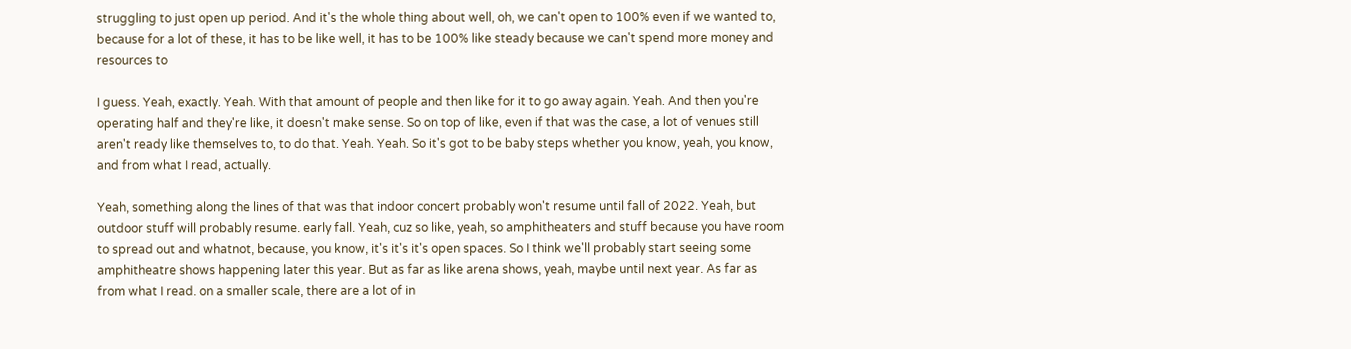struggling to just open up period. And it's the whole thing about well, oh, we can't open to 100% even if we wanted to, because for a lot of these, it has to be like well, it has to be 100% like steady because we can't spend more money and resources to

I guess. Yeah, exactly. Yeah. With that amount of people and then like for it to go away again. Yeah. And then you're operating half and they're like, it doesn't make sense. So on top of like, even if that was the case, a lot of venues still aren't ready like themselves to, to do that. Yeah. Yeah. So it's got to be baby steps whether you know, yeah, you know, and from what I read, actually.

Yeah, something along the lines of that was that indoor concert probably won't resume until fall of 2022. Yeah, but outdoor stuff will probably resume. early fall. Yeah, cuz so like, yeah, so amphitheaters and stuff because you have room to spread out and whatnot, because, you know, it's it's it's open spaces. So I think we'll probably start seeing some amphitheatre shows happening later this year. But as far as like arena shows, yeah, maybe until next year. As far as from what I read. on a smaller scale, there are a lot of in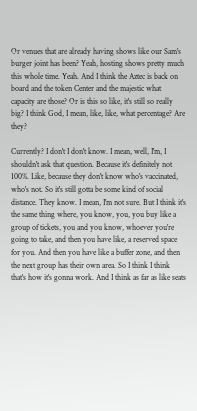Or venues that are already having shows like our Sam's burger joint has been? Yeah, hosting shows pretty much this whole time. Yeah. And I think the Aztec is back on board and the token Center and the majestic what capacity are those? Or is this so like, it's still so really big? I think God, I mean, like, like, what percentage? Are they?

Currently? I don't I don't know. I mean, well, I'm, I shouldn't ask that question. Because it's definitely not 100%. Like, because they don't know who's vaccinated, who's not. So it's still gotta be some kind of social distance. They know. I mean, I'm not sure. But I think it's the same thing where, you know, you, you buy like a group of tickets, you and you know, whoever you're going to take, and then you have like, a reserved space for you. And then you have like a buffer zone, and then the next group has their own area. So I think I think that's how it's gonna work. And I think as far as like seats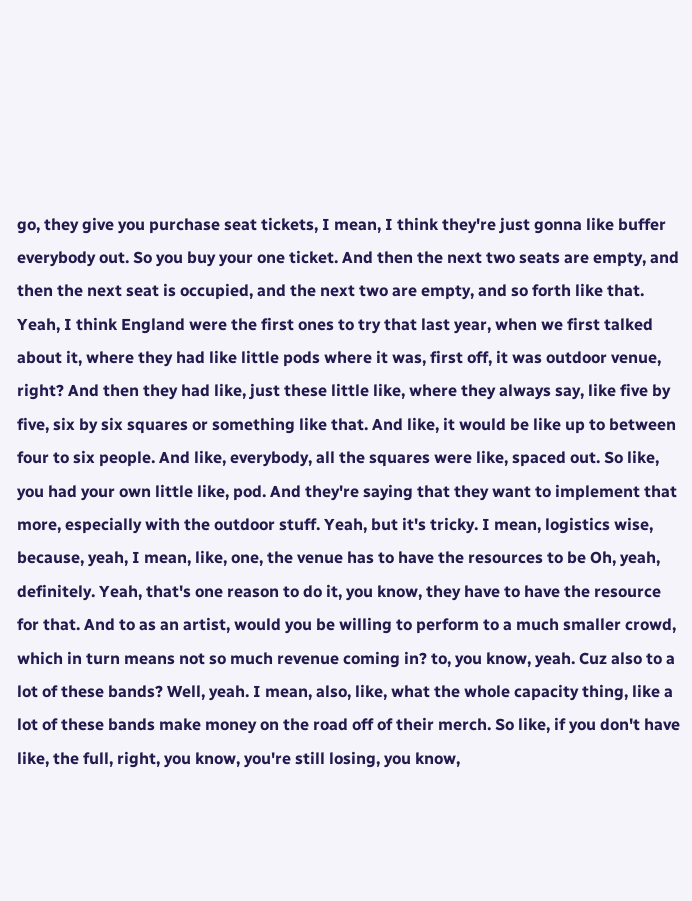go, they give you purchase seat tickets, I mean, I think they're just gonna like buffer everybody out. So you buy your one ticket. And then the next two seats are empty, and then the next seat is occupied, and the next two are empty, and so forth like that. Yeah, I think England were the first ones to try that last year, when we first talked about it, where they had like little pods where it was, first off, it was outdoor venue, right? And then they had like, just these little like, where they always say, like five by five, six by six squares or something like that. And like, it would be like up to between four to six people. And like, everybody, all the squares were like, spaced out. So like, you had your own little like, pod. And they're saying that they want to implement that more, especially with the outdoor stuff. Yeah, but it's tricky. I mean, logistics wise, because, yeah, I mean, like, one, the venue has to have the resources to be Oh, yeah, definitely. Yeah, that's one reason to do it, you know, they have to have the resource for that. And to as an artist, would you be willing to perform to a much smaller crowd, which in turn means not so much revenue coming in? to, you know, yeah. Cuz also to a lot of these bands? Well, yeah. I mean, also, like, what the whole capacity thing, like a lot of these bands make money on the road off of their merch. So like, if you don't have like, the full, right, you know, you're still losing, you know,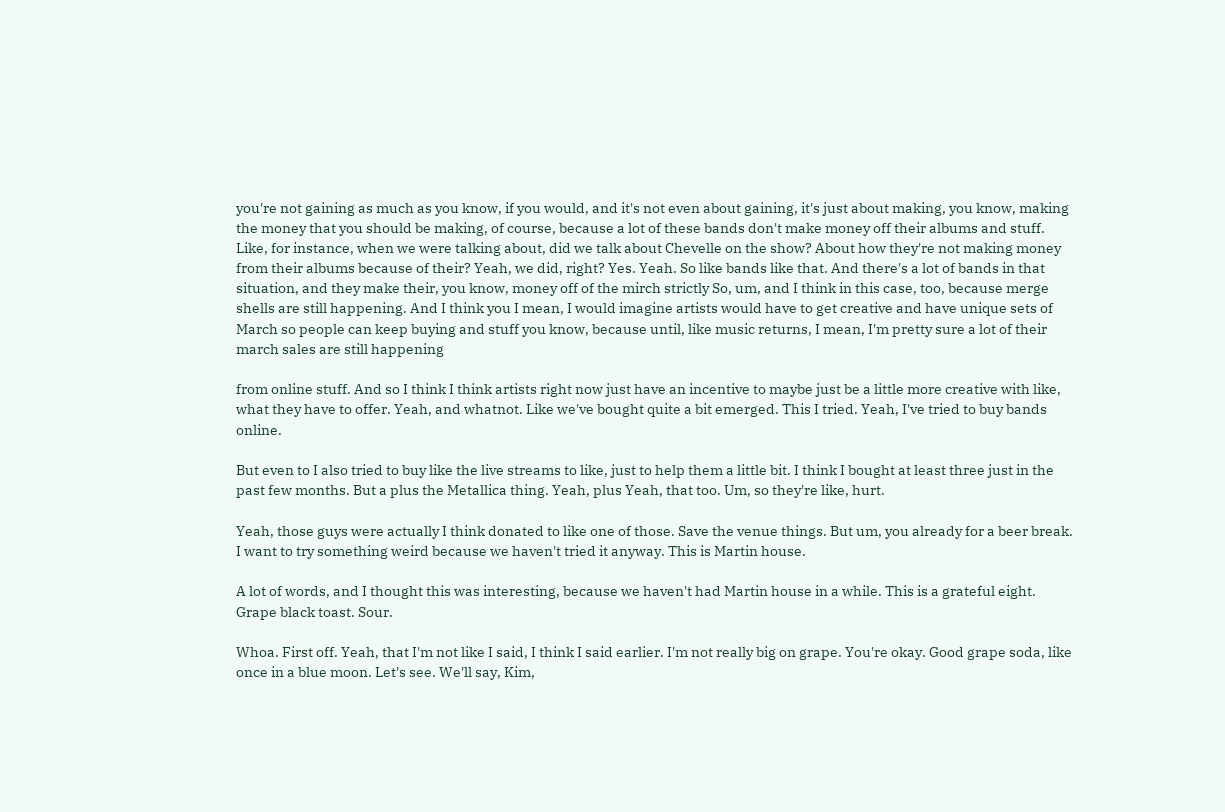you're not gaining as much as you know, if you would, and it's not even about gaining, it's just about making, you know, making the money that you should be making, of course, because a lot of these bands don't make money off their albums and stuff. Like, for instance, when we were talking about, did we talk about Chevelle on the show? About how they're not making money from their albums because of their? Yeah, we did, right? Yes. Yeah. So like bands like that. And there's a lot of bands in that situation, and they make their, you know, money off of the mirch strictly So, um, and I think in this case, too, because merge shells are still happening. And I think you I mean, I would imagine artists would have to get creative and have unique sets of March so people can keep buying and stuff you know, because until, like music returns, I mean, I'm pretty sure a lot of their march sales are still happening

from online stuff. And so I think I think artists right now just have an incentive to maybe just be a little more creative with like, what they have to offer. Yeah, and whatnot. Like we've bought quite a bit emerged. This I tried. Yeah, I've tried to buy bands online.

But even to I also tried to buy like the live streams to like, just to help them a little bit. I think I bought at least three just in the past few months. But a plus the Metallica thing. Yeah, plus Yeah, that too. Um, so they're like, hurt.

Yeah, those guys were actually I think donated to like one of those. Save the venue things. But um, you already for a beer break. I want to try something weird because we haven't tried it anyway. This is Martin house.

A lot of words, and I thought this was interesting, because we haven't had Martin house in a while. This is a grateful eight. Grape black toast. Sour.

Whoa. First off. Yeah, that I'm not like I said, I think I said earlier. I'm not really big on grape. You're okay. Good grape soda, like once in a blue moon. Let's see. We'll say, Kim,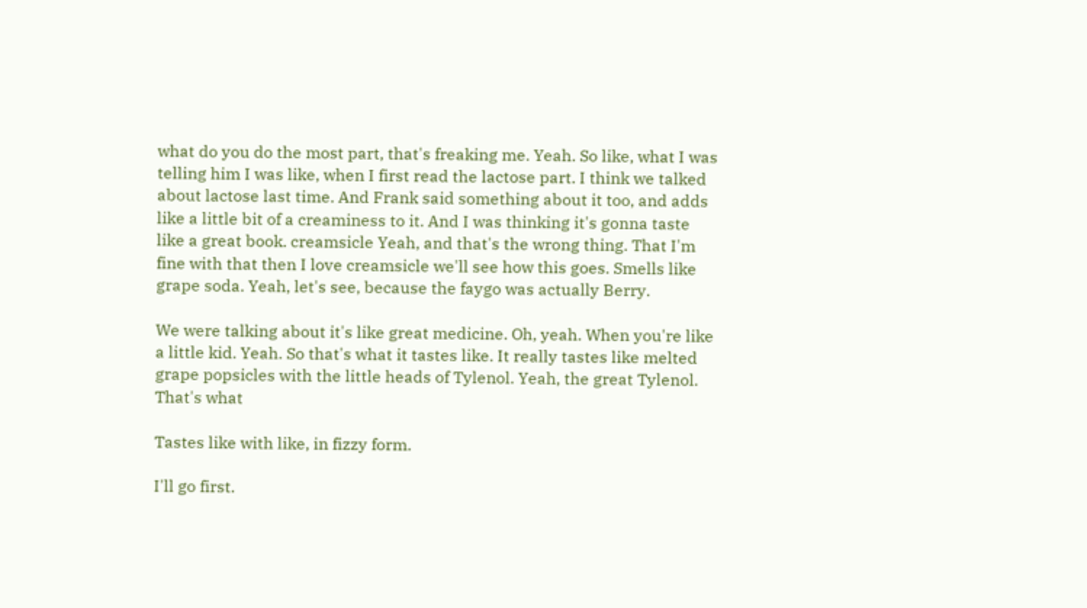what do you do the most part, that's freaking me. Yeah. So like, what I was telling him I was like, when I first read the lactose part. I think we talked about lactose last time. And Frank said something about it too, and adds like a little bit of a creaminess to it. And I was thinking it's gonna taste like a great book. creamsicle Yeah, and that's the wrong thing. That I'm fine with that then I love creamsicle we'll see how this goes. Smells like grape soda. Yeah, let's see, because the faygo was actually Berry.

We were talking about it's like great medicine. Oh, yeah. When you're like a little kid. Yeah. So that's what it tastes like. It really tastes like melted grape popsicles with the little heads of Tylenol. Yeah, the great Tylenol. That's what

Tastes like with like, in fizzy form.

I'll go first.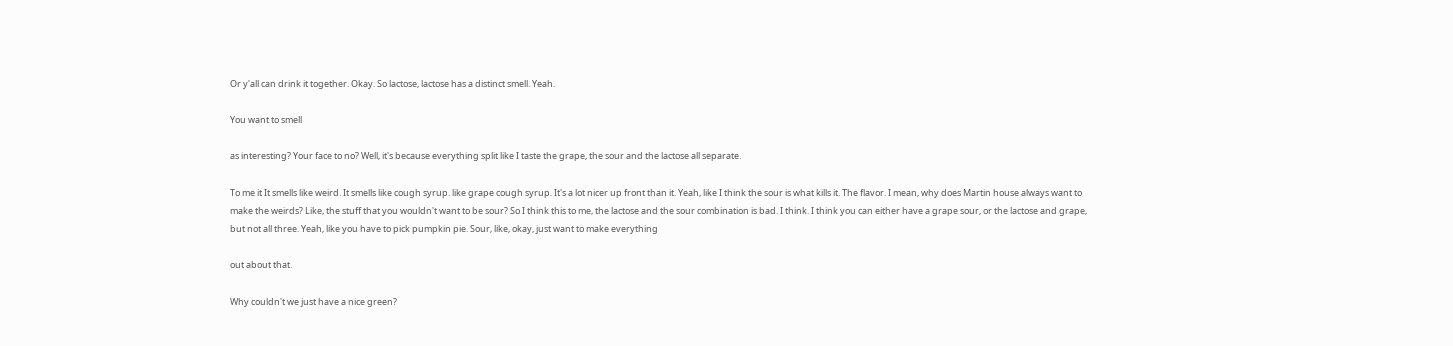Or y'all can drink it together. Okay. So lactose, lactose has a distinct smell. Yeah.

You want to smell

as interesting? Your face to no? Well, it's because everything split like I taste the grape, the sour and the lactose all separate.

To me it It smells like weird. It smells like cough syrup. like grape cough syrup. It's a lot nicer up front than it. Yeah, like I think the sour is what kills it. The flavor. I mean, why does Martin house always want to make the weirds? Like, the stuff that you wouldn't want to be sour? So I think this to me, the lactose and the sour combination is bad. I think. I think you can either have a grape sour, or the lactose and grape, but not all three. Yeah, like you have to pick pumpkin pie. Sour, like, okay, just want to make everything

out about that.

Why couldn't we just have a nice green?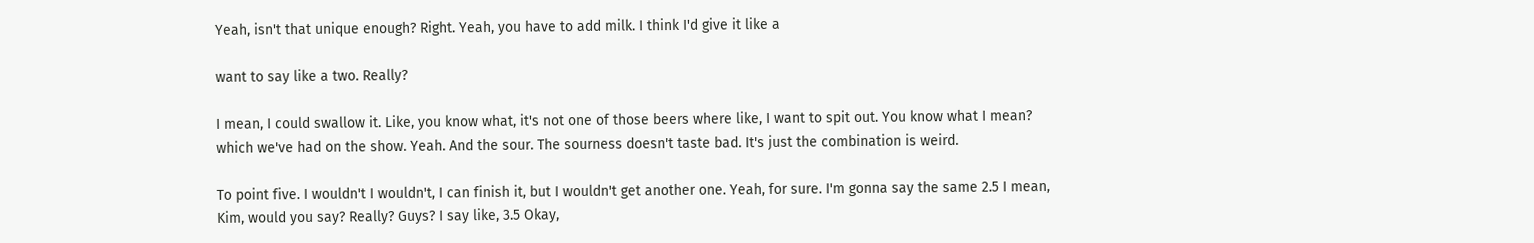Yeah, isn't that unique enough? Right. Yeah, you have to add milk. I think I'd give it like a

want to say like a two. Really?

I mean, I could swallow it. Like, you know what, it's not one of those beers where like, I want to spit out. You know what I mean? which we've had on the show. Yeah. And the sour. The sourness doesn't taste bad. It's just the combination is weird.

To point five. I wouldn't I wouldn't, I can finish it, but I wouldn't get another one. Yeah, for sure. I'm gonna say the same 2.5 I mean, Kim, would you say? Really? Guys? I say like, 3.5 Okay,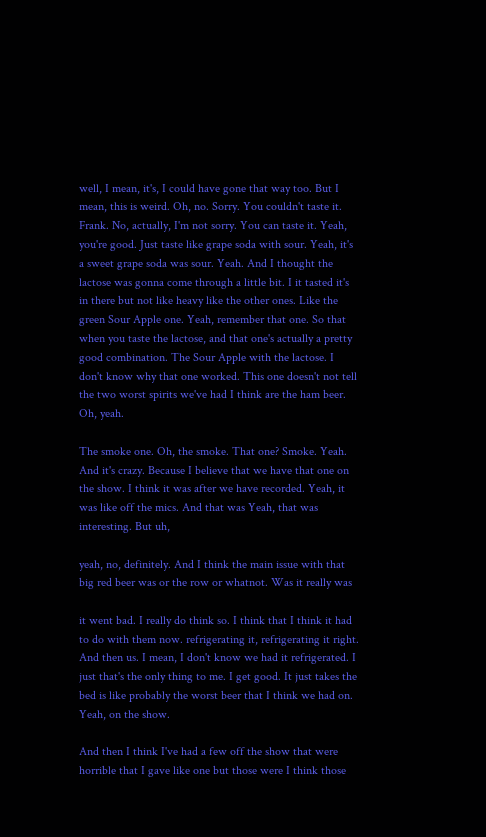well, I mean, it's, I could have gone that way too. But I mean, this is weird. Oh, no. Sorry. You couldn't taste it. Frank. No, actually, I'm not sorry. You can taste it. Yeah, you're good. Just taste like grape soda with sour. Yeah, it's a sweet grape soda was sour. Yeah. And I thought the lactose was gonna come through a little bit. I it tasted it's in there but not like heavy like the other ones. Like the green Sour Apple one. Yeah, remember that one. So that when you taste the lactose, and that one's actually a pretty good combination. The Sour Apple with the lactose. I don't know why that one worked. This one doesn't not tell the two worst spirits we've had I think are the ham beer. Oh, yeah.

The smoke one. Oh, the smoke. That one? Smoke. Yeah. And it's crazy. Because I believe that we have that one on the show. I think it was after we have recorded. Yeah, it was like off the mics. And that was Yeah, that was interesting. But uh,

yeah, no, definitely. And I think the main issue with that big red beer was or the row or whatnot. Was it really was

it went bad. I really do think so. I think that I think it had to do with them now. refrigerating it, refrigerating it right. And then us. I mean, I don't know we had it refrigerated. I just that's the only thing to me. I get good. It just takes the bed is like probably the worst beer that I think we had on. Yeah, on the show.

And then I think I've had a few off the show that were horrible that I gave like one but those were I think those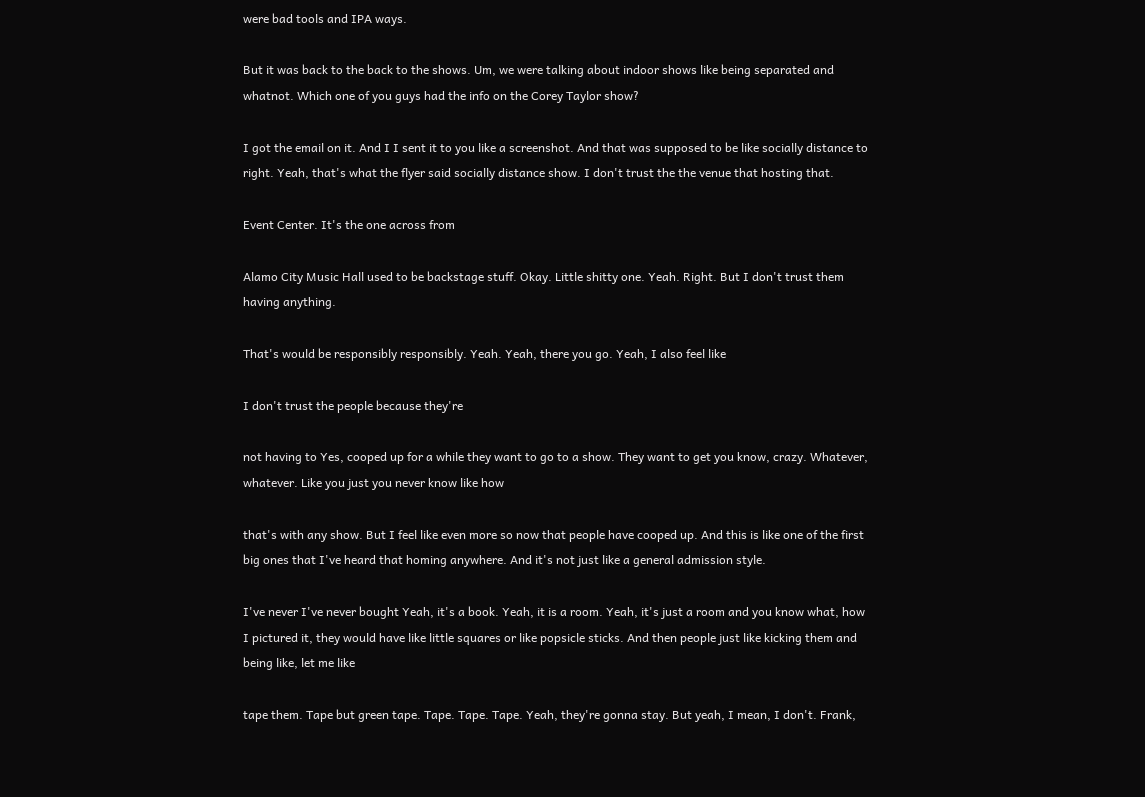were bad tools and IPA ways.

But it was back to the back to the shows. Um, we were talking about indoor shows like being separated and whatnot. Which one of you guys had the info on the Corey Taylor show?

I got the email on it. And I I sent it to you like a screenshot. And that was supposed to be like socially distance to right. Yeah, that's what the flyer said socially distance show. I don't trust the the venue that hosting that.

Event Center. It's the one across from

Alamo City Music Hall used to be backstage stuff. Okay. Little shitty one. Yeah. Right. But I don't trust them having anything.

That's would be responsibly responsibly. Yeah. Yeah, there you go. Yeah, I also feel like

I don't trust the people because they're

not having to Yes, cooped up for a while they want to go to a show. They want to get you know, crazy. Whatever, whatever. Like you just you never know like how

that's with any show. But I feel like even more so now that people have cooped up. And this is like one of the first big ones that I've heard that homing anywhere. And it's not just like a general admission style.

I've never I've never bought Yeah, it's a book. Yeah, it is a room. Yeah, it's just a room and you know what, how I pictured it, they would have like little squares or like popsicle sticks. And then people just like kicking them and being like, let me like

tape them. Tape but green tape. Tape. Tape. Tape. Yeah, they're gonna stay. But yeah, I mean, I don't. Frank,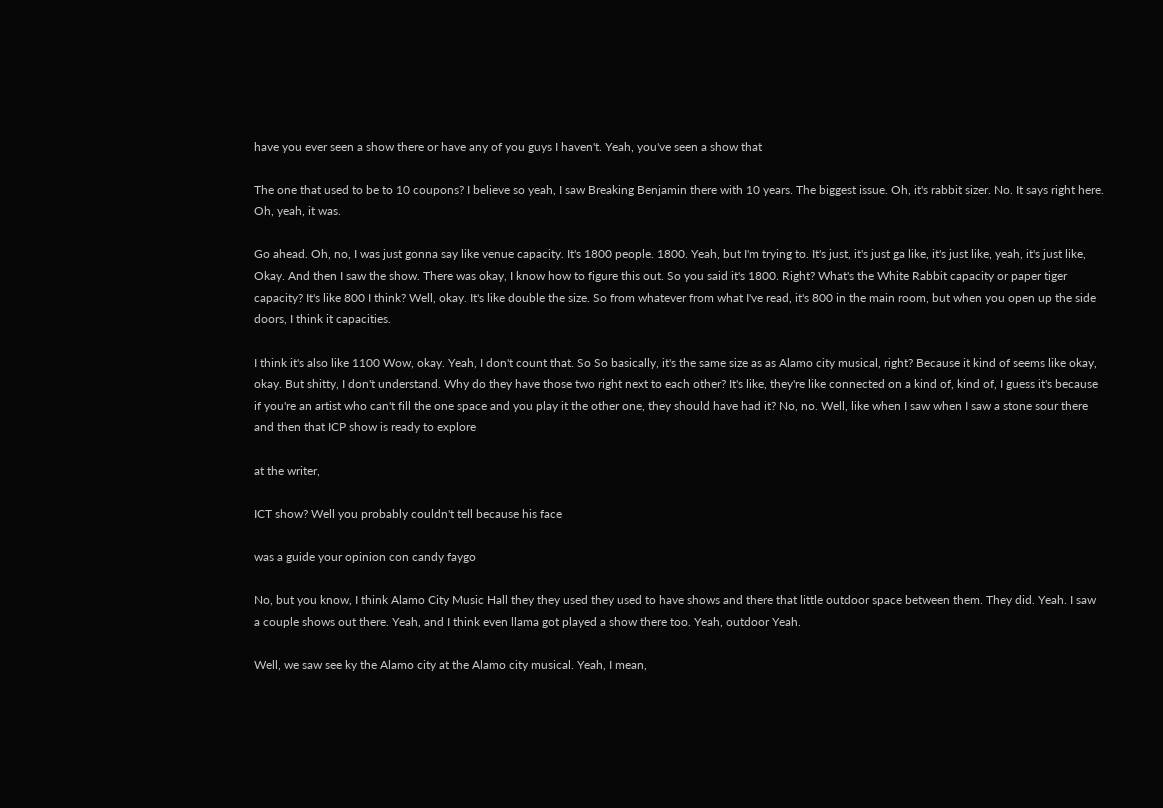have you ever seen a show there or have any of you guys I haven't. Yeah, you've seen a show that

The one that used to be to 10 coupons? I believe so yeah, I saw Breaking Benjamin there with 10 years. The biggest issue. Oh, it's rabbit sizer. No. It says right here. Oh, yeah, it was.

Go ahead. Oh, no, I was just gonna say like venue capacity. It's 1800 people. 1800. Yeah, but I'm trying to. It's just, it's just ga like, it's just like, yeah, it's just like, Okay. And then I saw the show. There was okay, I know how to figure this out. So you said it's 1800. Right? What's the White Rabbit capacity or paper tiger capacity? It's like 800 I think? Well, okay. It's like double the size. So from whatever from what I've read, it's 800 in the main room, but when you open up the side doors, I think it capacities.

I think it's also like 1100 Wow, okay. Yeah, I don't count that. So So basically, it's the same size as as Alamo city musical, right? Because it kind of seems like okay, okay. But shitty, I don't understand. Why do they have those two right next to each other? It's like, they're like connected on a kind of, kind of, I guess it's because if you're an artist who can't fill the one space and you play it the other one, they should have had it? No, no. Well, like when I saw when I saw a stone sour there and then that ICP show is ready to explore

at the writer,

ICT show? Well you probably couldn't tell because his face

was a guide your opinion con candy faygo

No, but you know, I think Alamo City Music Hall they they used they used to have shows and there that little outdoor space between them. They did. Yeah. I saw a couple shows out there. Yeah, and I think even llama got played a show there too. Yeah, outdoor Yeah.

Well, we saw see ky the Alamo city at the Alamo city musical. Yeah, I mean,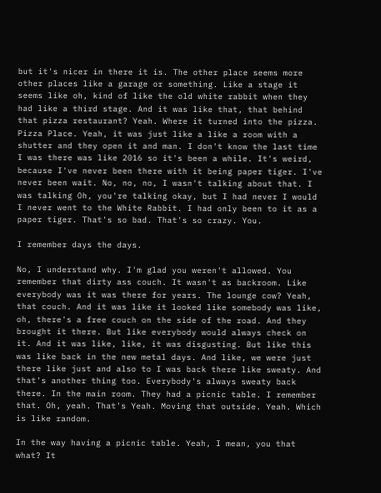but it's nicer in there it is. The other place seems more other places like a garage or something. Like a stage it seems like oh, kind of like the old white rabbit when they had like a third stage. And it was like that, that behind that pizza restaurant? Yeah. Where it turned into the pizza. Pizza Place. Yeah, it was just like a like a room with a shutter and they open it and man. I don't know the last time I was there was like 2016 so it's been a while. It's weird, because I've never been there with it being paper tiger. I've never been wait. No, no, no, I wasn't talking about that. I was talking Oh, you're talking okay, but I had never I would I never went to the White Rabbit. I had only been to it as a paper tiger. That's so bad. That's so crazy. You.

I remember days the days.

No, I understand why. I'm glad you weren't allowed. You remember that dirty ass couch. It wasn't as backroom. Like everybody was it was there for years. The lounge cow? Yeah, that couch. And it was like it looked like somebody was like, oh, there's a free couch on the side of the road. And they brought it there. But like everybody would always check on it. And it was like, like, it was disgusting. But like this was like back in the new metal days. And like, we were just there like just and also to I was back there like sweaty. And that's another thing too. Everybody's always sweaty back there. In the main room. They had a picnic table. I remember that. Oh, yeah. That's Yeah. Moving that outside. Yeah. Which is like random.

In the way having a picnic table. Yeah, I mean, you that what? It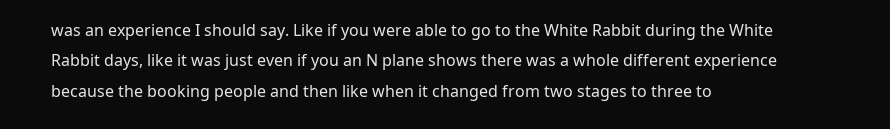was an experience I should say. Like if you were able to go to the White Rabbit during the White Rabbit days, like it was just even if you an N plane shows there was a whole different experience because the booking people and then like when it changed from two stages to three to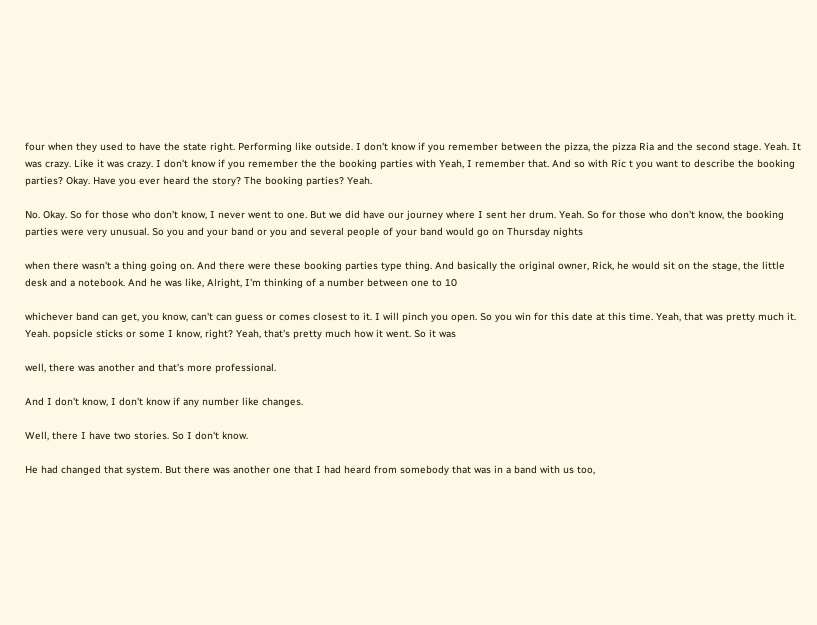four when they used to have the state right. Performing like outside. I don't know if you remember between the pizza, the pizza Ria and the second stage. Yeah. It was crazy. Like it was crazy. I don't know if you remember the the booking parties with Yeah, I remember that. And so with Ric t you want to describe the booking parties? Okay. Have you ever heard the story? The booking parties? Yeah.

No. Okay. So for those who don't know, I never went to one. But we did have our journey where I sent her drum. Yeah. So for those who don't know, the booking parties were very unusual. So you and your band or you and several people of your band would go on Thursday nights

when there wasn't a thing going on. And there were these booking parties type thing. And basically the original owner, Rick, he would sit on the stage, the little desk and a notebook. And he was like, Alright, I'm thinking of a number between one to 10

whichever band can get, you know, can't can guess or comes closest to it. I will pinch you open. So you win for this date at this time. Yeah, that was pretty much it. Yeah. popsicle sticks or some I know, right? Yeah, that's pretty much how it went. So it was

well, there was another and that's more professional.

And I don't know, I don't know if any number like changes.

Well, there I have two stories. So I don't know.

He had changed that system. But there was another one that I had heard from somebody that was in a band with us too,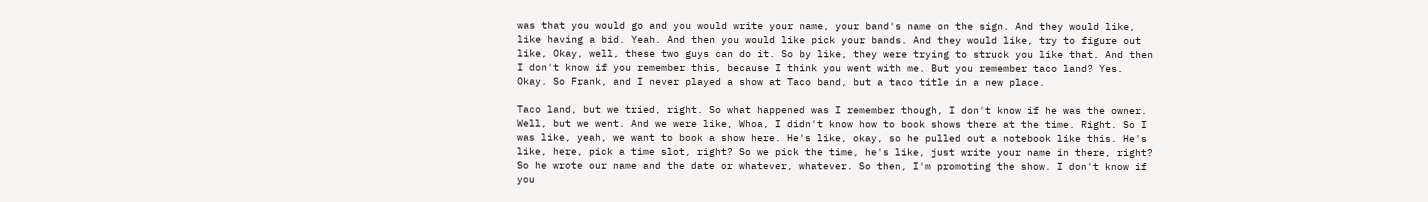was that you would go and you would write your name, your band's name on the sign. And they would like, like having a bid. Yeah. And then you would like pick your bands. And they would like, try to figure out like, Okay, well, these two guys can do it. So by like, they were trying to struck you like that. And then I don't know if you remember this, because I think you went with me. But you remember taco land? Yes. Okay. So Frank, and I never played a show at Taco band, but a taco title in a new place.

Taco land, but we tried, right. So what happened was I remember though, I don't know if he was the owner. Well, but we went. And we were like, Whoa, I didn't know how to book shows there at the time. Right. So I was like, yeah, we want to book a show here. He's like, okay, so he pulled out a notebook like this. He's like, here, pick a time slot, right? So we pick the time, he's like, just write your name in there, right? So he wrote our name and the date or whatever, whatever. So then, I'm promoting the show. I don't know if you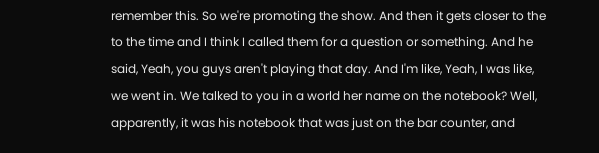remember this. So we're promoting the show. And then it gets closer to the to the time and I think I called them for a question or something. And he said, Yeah, you guys aren't playing that day. And I'm like, Yeah, I was like, we went in. We talked to you in a world her name on the notebook? Well, apparently, it was his notebook that was just on the bar counter, and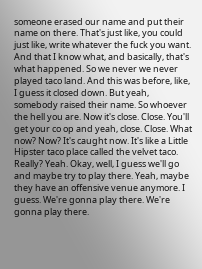someone erased our name and put their name on there. That's just like, you could just like, write whatever the fuck you want. And that I know what, and basically, that's what happened. So we never we never played taco land. And this was before, like, I guess it closed down. But yeah, somebody raised their name. So whoever the hell you are. Now it's close. Close. You'll get your co op and yeah, close. Close. What now? Now? It's caught now. It's like a Little Hipster taco place called the velvet taco. Really? Yeah. Okay, well, I guess we'll go and maybe try to play there. Yeah, maybe they have an offensive venue anymore. I guess. We're gonna play there. We're gonna play there.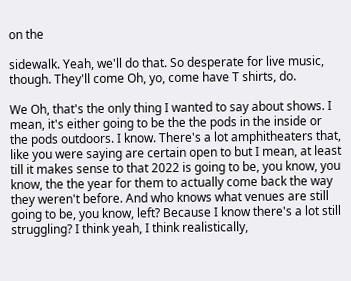on the

sidewalk. Yeah, we'll do that. So desperate for live music, though. They'll come Oh, yo, come have T shirts, do.

We Oh, that's the only thing I wanted to say about shows. I mean, it's either going to be the the pods in the inside or the pods outdoors. I know. There's a lot amphitheaters that, like you were saying are certain open to but I mean, at least till it makes sense to that 2022 is going to be, you know, you know, the the year for them to actually come back the way they weren't before. And who knows what venues are still going to be, you know, left? Because I know there's a lot still struggling? I think yeah, I think realistically,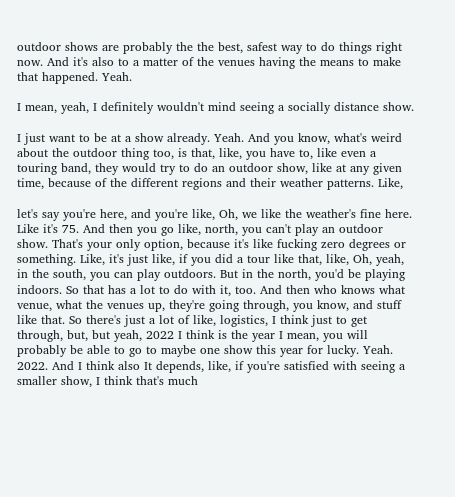outdoor shows are probably the the best, safest way to do things right now. And it's also to a matter of the venues having the means to make that happened. Yeah.

I mean, yeah, I definitely wouldn't mind seeing a socially distance show.

I just want to be at a show already. Yeah. And you know, what's weird about the outdoor thing too, is that, like, you have to, like even a touring band, they would try to do an outdoor show, like at any given time, because of the different regions and their weather patterns. Like,

let's say you're here, and you're like, Oh, we like the weather's fine here. Like it's 75. And then you go like, north, you can't play an outdoor show. That's your only option, because it's like fucking zero degrees or something. Like, it's just like, if you did a tour like that, like, Oh, yeah, in the south, you can play outdoors. But in the north, you'd be playing indoors. So that has a lot to do with it, too. And then who knows what venue, what the venues up, they're going through, you know, and stuff like that. So there's just a lot of like, logistics, I think just to get through, but, but yeah, 2022 I think is the year I mean, you will probably be able to go to maybe one show this year for lucky. Yeah. 2022. And I think also It depends, like, if you're satisfied with seeing a smaller show, I think that's much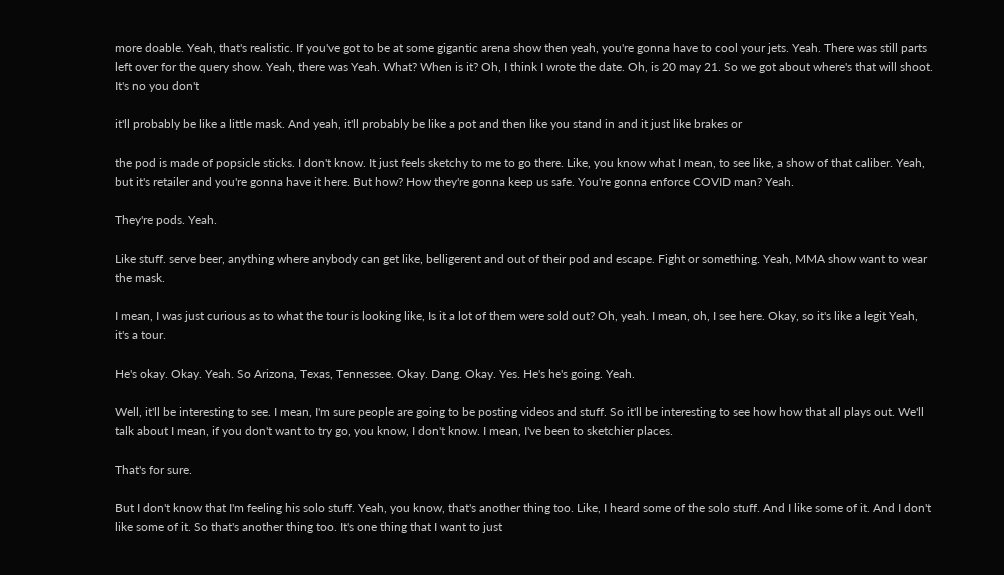more doable. Yeah, that's realistic. If you've got to be at some gigantic arena show then yeah, you're gonna have to cool your jets. Yeah. There was still parts left over for the query show. Yeah, there was Yeah. What? When is it? Oh, I think I wrote the date. Oh, is 20 may 21. So we got about where's that will shoot. It's no you don't

it'll probably be like a little mask. And yeah, it'll probably be like a pot and then like you stand in and it just like brakes or

the pod is made of popsicle sticks. I don't know. It just feels sketchy to me to go there. Like, you know what I mean, to see like, a show of that caliber. Yeah, but it's retailer and you're gonna have it here. But how? How they're gonna keep us safe. You're gonna enforce COVID man? Yeah.

They're pods. Yeah.

Like stuff. serve beer, anything where anybody can get like, belligerent and out of their pod and escape. Fight or something. Yeah, MMA show want to wear the mask.

I mean, I was just curious as to what the tour is looking like, Is it a lot of them were sold out? Oh, yeah. I mean, oh, I see here. Okay, so it's like a legit Yeah, it's a tour.

He's okay. Okay. Yeah. So Arizona, Texas, Tennessee. Okay. Dang. Okay. Yes. He's he's going. Yeah.

Well, it'll be interesting to see. I mean, I'm sure people are going to be posting videos and stuff. So it'll be interesting to see how how that all plays out. We'll talk about I mean, if you don't want to try go, you know, I don't know. I mean, I've been to sketchier places.

That's for sure.

But I don't know that I'm feeling his solo stuff. Yeah, you know, that's another thing too. Like, I heard some of the solo stuff. And I like some of it. And I don't like some of it. So that's another thing too. It's one thing that I want to just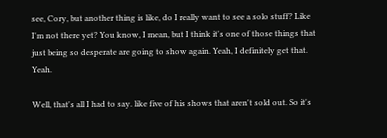see, Cory, but another thing is like, do I really want to see a solo stuff? Like I'm not there yet? You know, I mean, but I think it's one of those things that just being so desperate are going to show again. Yeah, I definitely get that. Yeah.

Well, that's all I had to say. like five of his shows that aren't sold out. So it's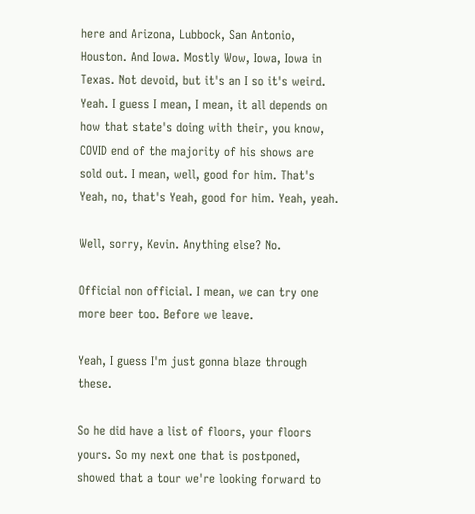here and Arizona, Lubbock, San Antonio, Houston. And Iowa. Mostly Wow, Iowa, Iowa in Texas. Not devoid, but it's an I so it's weird. Yeah. I guess I mean, I mean, it all depends on how that state's doing with their, you know, COVID end of the majority of his shows are sold out. I mean, well, good for him. That's Yeah, no, that's Yeah, good for him. Yeah, yeah.

Well, sorry, Kevin. Anything else? No.

Official non official. I mean, we can try one more beer too. Before we leave.

Yeah, I guess I'm just gonna blaze through these.

So he did have a list of floors, your floors yours. So my next one that is postponed, showed that a tour we're looking forward to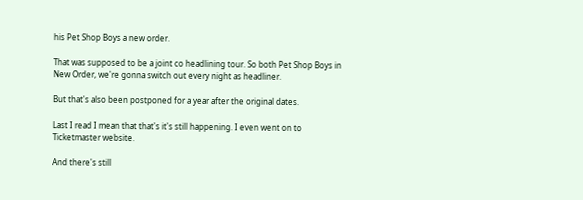his Pet Shop Boys a new order.

That was supposed to be a joint co headlining tour. So both Pet Shop Boys in New Order, we're gonna switch out every night as headliner.

But that's also been postponed for a year after the original dates.

Last I read I mean that that's it's still happening. I even went on to Ticketmaster website.

And there's still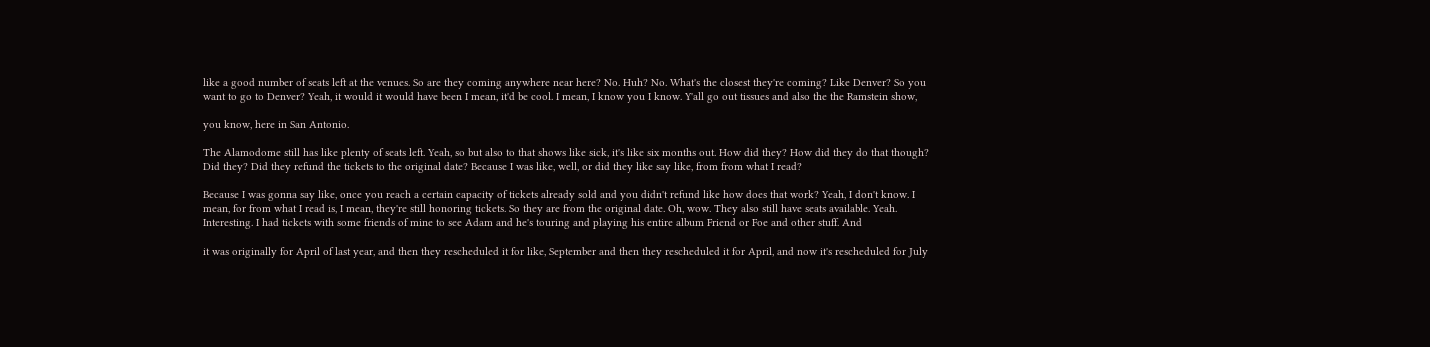like a good number of seats left at the venues. So are they coming anywhere near here? No. Huh? No. What's the closest they're coming? Like Denver? So you want to go to Denver? Yeah, it would it would have been I mean, it'd be cool. I mean, I know you I know. Y'all go out tissues and also the the Ramstein show,

you know, here in San Antonio.

The Alamodome still has like plenty of seats left. Yeah, so but also to that shows like sick, it's like six months out. How did they? How did they do that though? Did they? Did they refund the tickets to the original date? Because I was like, well, or did they like say like, from from what I read?

Because I was gonna say like, once you reach a certain capacity of tickets already sold and you didn't refund like how does that work? Yeah, I don't know. I mean, for from what I read is, I mean, they're still honoring tickets. So they are from the original date. Oh, wow. They also still have seats available. Yeah. Interesting. I had tickets with some friends of mine to see Adam and he's touring and playing his entire album Friend or Foe and other stuff. And

it was originally for April of last year, and then they rescheduled it for like, September and then they rescheduled it for April, and now it's rescheduled for July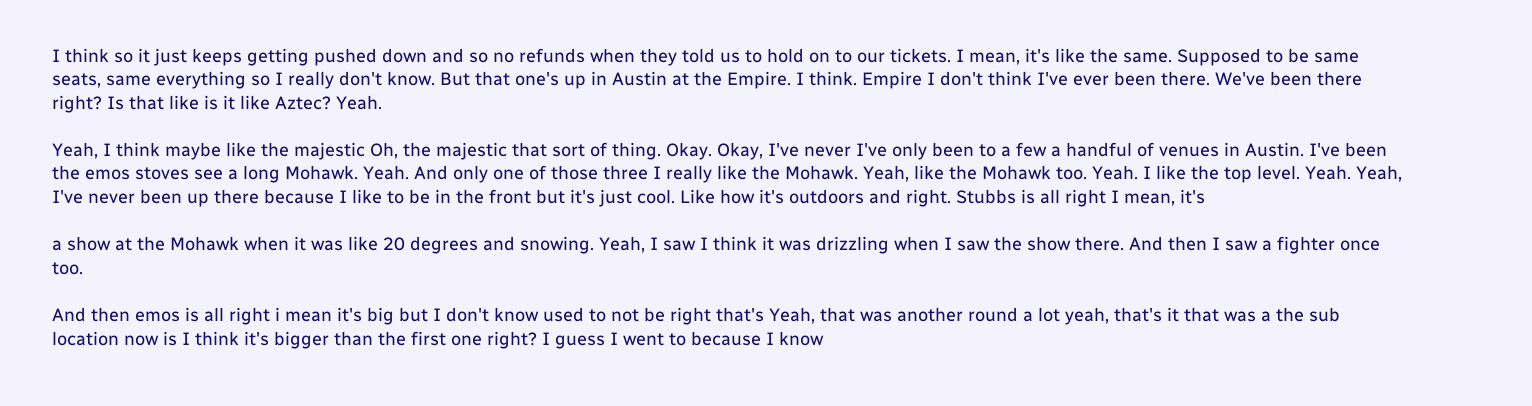I think so it just keeps getting pushed down and so no refunds when they told us to hold on to our tickets. I mean, it's like the same. Supposed to be same seats, same everything so I really don't know. But that one's up in Austin at the Empire. I think. Empire I don't think I've ever been there. We've been there right? Is that like is it like Aztec? Yeah.

Yeah, I think maybe like the majestic Oh, the majestic that sort of thing. Okay. Okay, I've never I've only been to a few a handful of venues in Austin. I've been the emos stoves see a long Mohawk. Yeah. And only one of those three I really like the Mohawk. Yeah, like the Mohawk too. Yeah. I like the top level. Yeah. Yeah, I've never been up there because I like to be in the front but it's just cool. Like how it's outdoors and right. Stubbs is all right I mean, it's

a show at the Mohawk when it was like 20 degrees and snowing. Yeah, I saw I think it was drizzling when I saw the show there. And then I saw a fighter once too.

And then emos is all right i mean it's big but I don't know used to not be right that's Yeah, that was another round a lot yeah, that's it that was a the sub location now is I think it's bigger than the first one right? I guess I went to because I know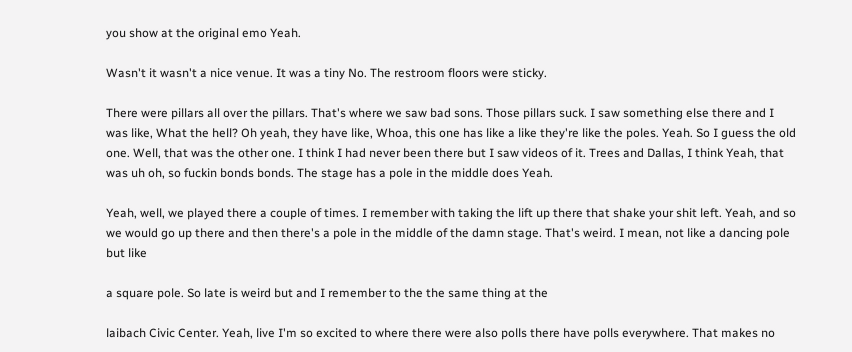you show at the original emo Yeah.

Wasn't it wasn't a nice venue. It was a tiny No. The restroom floors were sticky.

There were pillars all over the pillars. That's where we saw bad sons. Those pillars suck. I saw something else there and I was like, What the hell? Oh yeah, they have like, Whoa, this one has like a like they're like the poles. Yeah. So I guess the old one. Well, that was the other one. I think I had never been there but I saw videos of it. Trees and Dallas, I think Yeah, that was uh oh, so fuckin bonds bonds. The stage has a pole in the middle does Yeah.

Yeah, well, we played there a couple of times. I remember with taking the lift up there that shake your shit left. Yeah, and so we would go up there and then there's a pole in the middle of the damn stage. That's weird. I mean, not like a dancing pole but like

a square pole. So late is weird but and I remember to the the same thing at the

laibach Civic Center. Yeah, live I'm so excited to where there were also polls there have polls everywhere. That makes no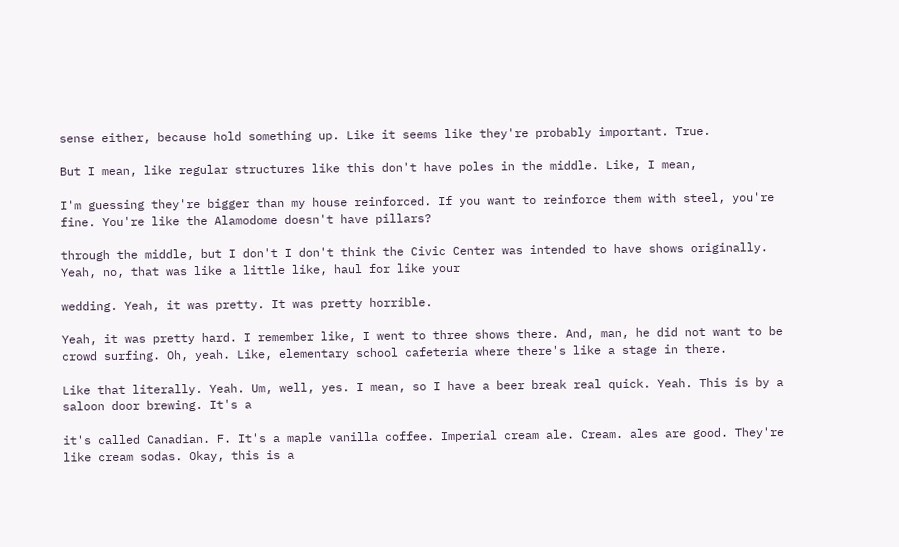sense either, because hold something up. Like it seems like they're probably important. True.

But I mean, like regular structures like this don't have poles in the middle. Like, I mean,

I'm guessing they're bigger than my house reinforced. If you want to reinforce them with steel, you're fine. You're like the Alamodome doesn't have pillars?

through the middle, but I don't I don't think the Civic Center was intended to have shows originally. Yeah, no, that was like a little like, haul for like your

wedding. Yeah, it was pretty. It was pretty horrible.

Yeah, it was pretty hard. I remember like, I went to three shows there. And, man, he did not want to be crowd surfing. Oh, yeah. Like, elementary school cafeteria where there's like a stage in there.

Like that literally. Yeah. Um, well, yes. I mean, so I have a beer break real quick. Yeah. This is by a saloon door brewing. It's a

it's called Canadian. F. It's a maple vanilla coffee. Imperial cream ale. Cream. ales are good. They're like cream sodas. Okay, this is a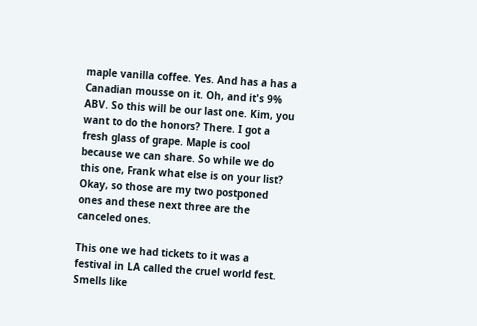maple vanilla coffee. Yes. And has a has a Canadian mousse on it. Oh, and it's 9% ABV. So this will be our last one. Kim, you want to do the honors? There. I got a fresh glass of grape. Maple is cool because we can share. So while we do this one, Frank what else is on your list? Okay, so those are my two postponed ones and these next three are the canceled ones.

This one we had tickets to it was a festival in LA called the cruel world fest. Smells like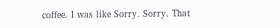coffee. I was like Sorry. Sorry. That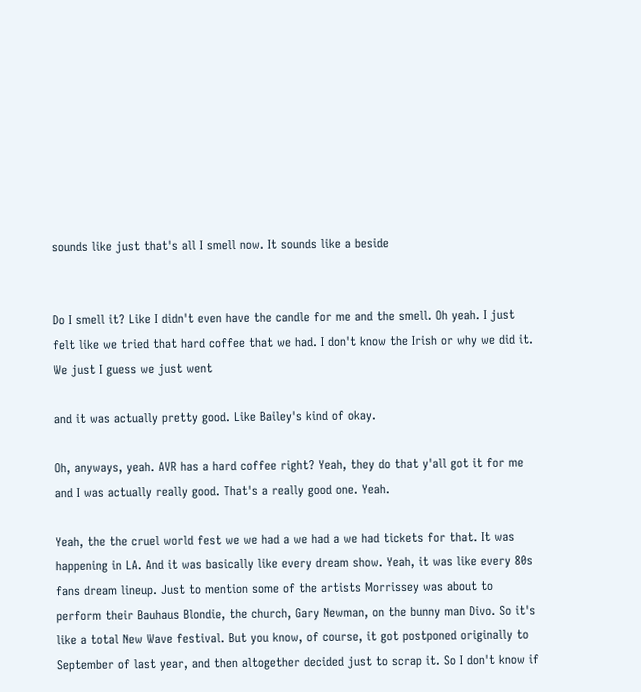sounds like just that's all I smell now. It sounds like a beside


Do I smell it? Like I didn't even have the candle for me and the smell. Oh yeah. I just felt like we tried that hard coffee that we had. I don't know the Irish or why we did it. We just I guess we just went

and it was actually pretty good. Like Bailey's kind of okay.

Oh, anyways, yeah. AVR has a hard coffee right? Yeah, they do that y'all got it for me and I was actually really good. That's a really good one. Yeah.

Yeah, the the cruel world fest we we had a we had a we had tickets for that. It was happening in LA. And it was basically like every dream show. Yeah, it was like every 80s fans dream lineup. Just to mention some of the artists Morrissey was about to perform their Bauhaus Blondie, the church, Gary Newman, on the bunny man Divo. So it's like a total New Wave festival. But you know, of course, it got postponed originally to September of last year, and then altogether decided just to scrap it. So I don't know if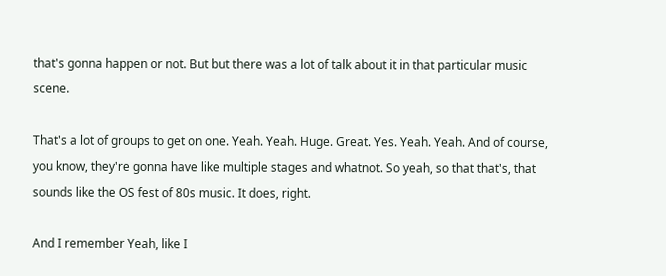that's gonna happen or not. But but there was a lot of talk about it in that particular music scene.

That's a lot of groups to get on one. Yeah. Yeah. Huge. Great. Yes. Yeah. Yeah. And of course, you know, they're gonna have like multiple stages and whatnot. So yeah, so that that's, that sounds like the OS fest of 80s music. It does, right.

And I remember Yeah, like I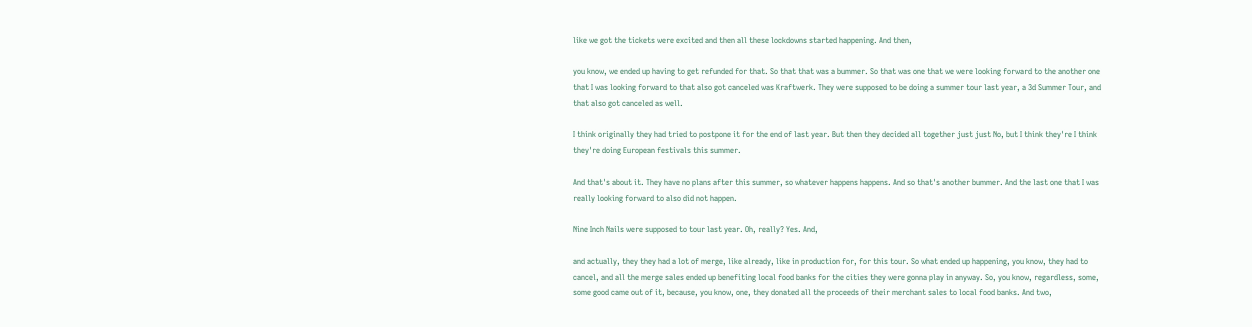like we got the tickets were excited and then all these lockdowns started happening. And then,

you know, we ended up having to get refunded for that. So that that was a bummer. So that was one that we were looking forward to the another one that I was looking forward to that also got canceled was Kraftwerk. They were supposed to be doing a summer tour last year, a 3d Summer Tour, and that also got canceled as well.

I think originally they had tried to postpone it for the end of last year. But then they decided all together just just No, but I think they're I think they're doing European festivals this summer.

And that's about it. They have no plans after this summer, so whatever happens happens. And so that's another bummer. And the last one that I was really looking forward to also did not happen.

Nine Inch Nails were supposed to tour last year. Oh, really? Yes. And,

and actually, they they had a lot of merge, like already, like in production for, for this tour. So what ended up happening, you know, they had to cancel, and all the merge sales ended up benefiting local food banks for the cities they were gonna play in anyway. So, you know, regardless, some, some good came out of it, because, you know, one, they donated all the proceeds of their merchant sales to local food banks. And two,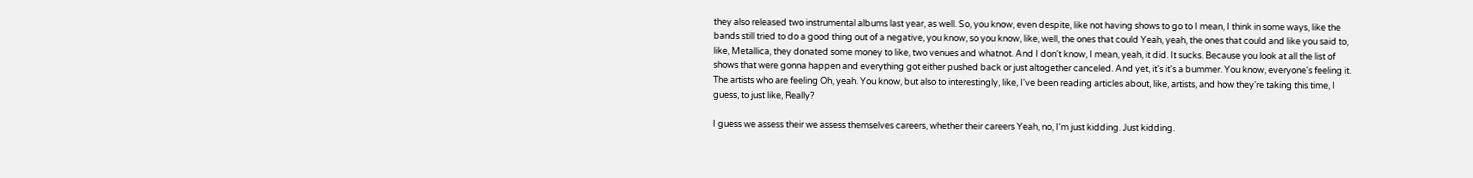they also released two instrumental albums last year, as well. So, you know, even despite, like not having shows to go to I mean, I think in some ways, like the bands still tried to do a good thing out of a negative, you know, so you know, like, well, the ones that could Yeah, yeah, the ones that could and like you said to, like, Metallica, they donated some money to like, two venues and whatnot. And I don't know, I mean, yeah, it did. It sucks. Because you look at all the list of shows that were gonna happen and everything got either pushed back or just altogether canceled. And yet, it's it's a bummer. You know, everyone's feeling it. The artists who are feeling Oh, yeah. You know, but also to interestingly, like, I've been reading articles about, like, artists, and how they're taking this time, I guess, to just like, Really?

I guess we assess their we assess themselves careers, whether their careers Yeah, no, I'm just kidding. Just kidding.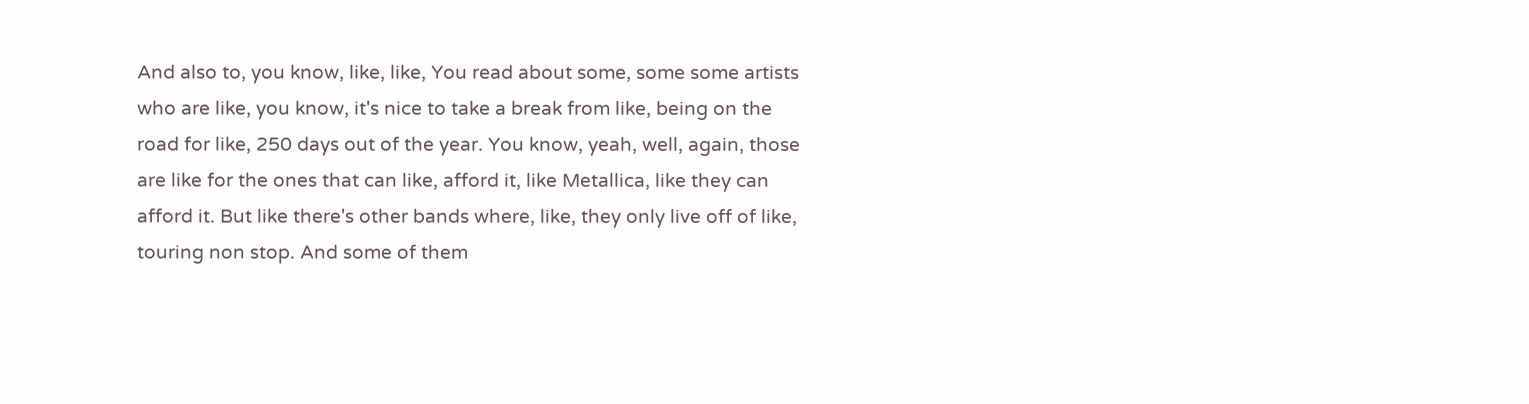And also to, you know, like, like, You read about some, some some artists who are like, you know, it's nice to take a break from like, being on the road for like, 250 days out of the year. You know, yeah, well, again, those are like for the ones that can like, afford it, like Metallica, like they can afford it. But like there's other bands where, like, they only live off of like, touring non stop. And some of them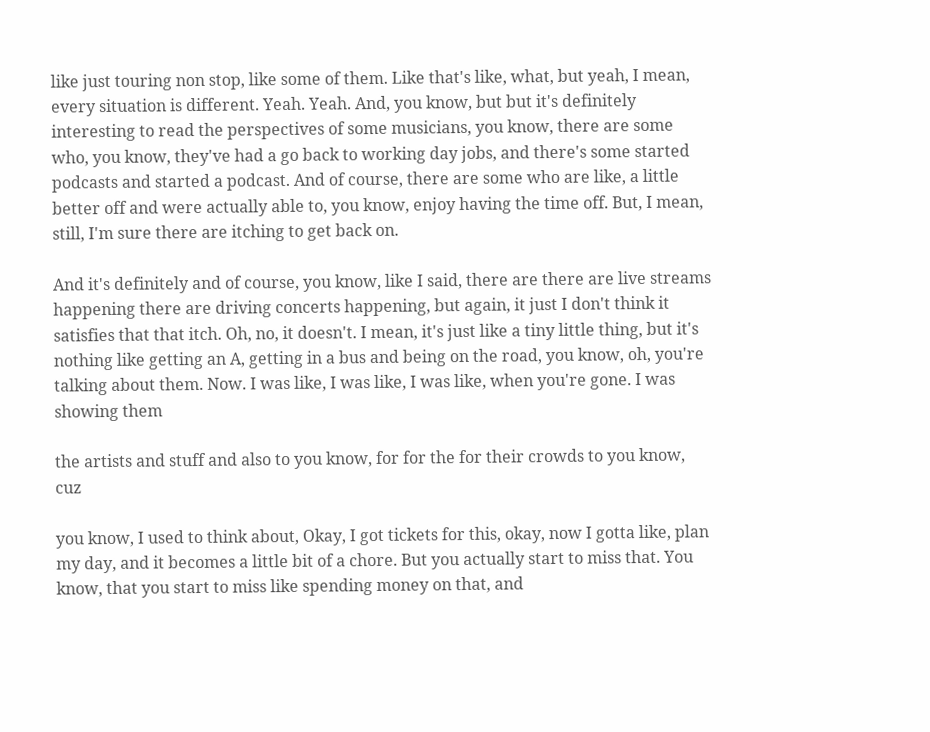like just touring non stop, like some of them. Like that's like, what, but yeah, I mean, every situation is different. Yeah. Yeah. And, you know, but but it's definitely interesting to read the perspectives of some musicians, you know, there are some who, you know, they've had a go back to working day jobs, and there's some started podcasts and started a podcast. And of course, there are some who are like, a little better off and were actually able to, you know, enjoy having the time off. But, I mean, still, I'm sure there are itching to get back on.

And it's definitely and of course, you know, like I said, there are there are live streams happening there are driving concerts happening, but again, it just I don't think it satisfies that that itch. Oh, no, it doesn't. I mean, it's just like a tiny little thing, but it's nothing like getting an A, getting in a bus and being on the road, you know, oh, you're talking about them. Now. I was like, I was like, I was like, when you're gone. I was showing them

the artists and stuff and also to you know, for for the for their crowds to you know, cuz

you know, I used to think about, Okay, I got tickets for this, okay, now I gotta like, plan my day, and it becomes a little bit of a chore. But you actually start to miss that. You know, that you start to miss like spending money on that, and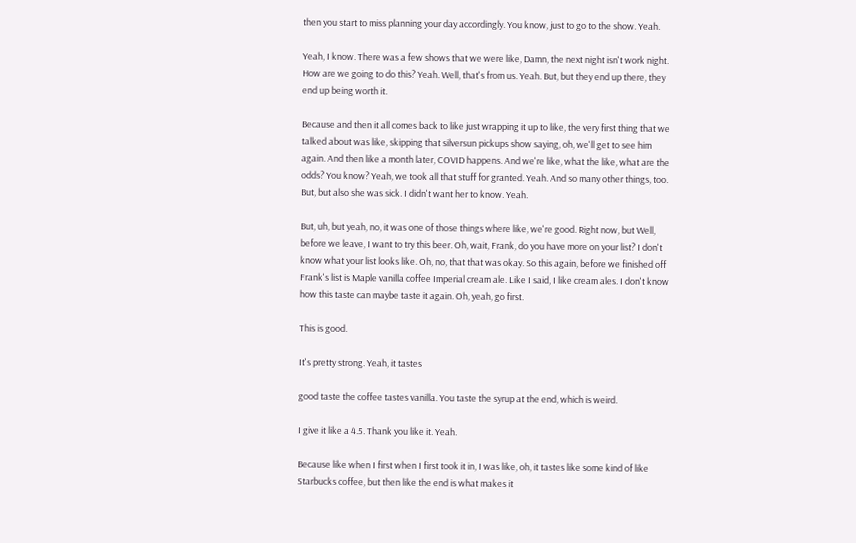then you start to miss planning your day accordingly. You know, just to go to the show. Yeah.

Yeah, I know. There was a few shows that we were like, Damn, the next night isn't work night. How are we going to do this? Yeah. Well, that's from us. Yeah. But, but they end up there, they end up being worth it.

Because and then it all comes back to like just wrapping it up to like, the very first thing that we talked about was like, skipping that silversun pickups show saying, oh, we'll get to see him again. And then like a month later, COVID happens. And we're like, what the like, what are the odds? You know? Yeah, we took all that stuff for granted. Yeah. And so many other things, too. But, but also she was sick. I didn't want her to know. Yeah.

But, uh, but yeah, no, it was one of those things where like, we're good. Right now, but Well, before we leave, I want to try this beer. Oh, wait, Frank, do you have more on your list? I don't know what your list looks like. Oh, no, that that was okay. So this again, before we finished off Frank's list is Maple vanilla coffee Imperial cream ale. Like I said, I like cream ales. I don't know how this taste can maybe taste it again. Oh, yeah, go first.

This is good.

It's pretty strong. Yeah, it tastes

good taste the coffee tastes vanilla. You taste the syrup at the end, which is weird.

I give it like a 4.5. Thank you like it. Yeah.

Because like when I first when I first took it in, I was like, oh, it tastes like some kind of like Starbucks coffee, but then like the end is what makes it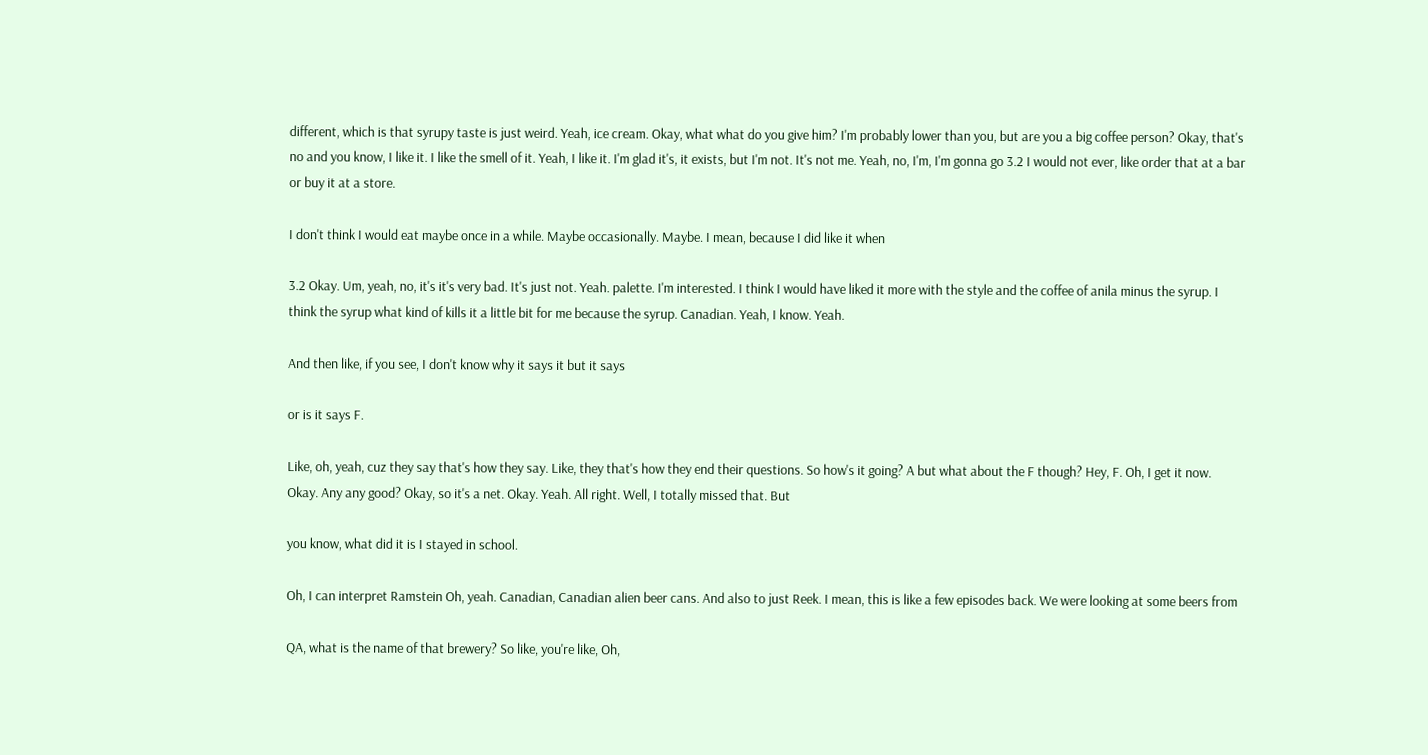different, which is that syrupy taste is just weird. Yeah, ice cream. Okay, what what do you give him? I'm probably lower than you, but are you a big coffee person? Okay, that's no and you know, I like it. I like the smell of it. Yeah, I like it. I'm glad it's, it exists, but I'm not. It's not me. Yeah, no, I'm, I'm gonna go 3.2 I would not ever, like order that at a bar or buy it at a store.

I don't think I would eat maybe once in a while. Maybe occasionally. Maybe. I mean, because I did like it when

3.2 Okay. Um, yeah, no, it's it's very bad. It's just not. Yeah. palette. I'm interested. I think I would have liked it more with the style and the coffee of anila minus the syrup. I think the syrup what kind of kills it a little bit for me because the syrup. Canadian. Yeah, I know. Yeah.

And then like, if you see, I don't know why it says it but it says

or is it says F.

Like, oh, yeah, cuz they say that's how they say. Like, they that's how they end their questions. So how's it going? A but what about the F though? Hey, F. Oh, I get it now. Okay. Any any good? Okay, so it's a net. Okay. Yeah. All right. Well, I totally missed that. But

you know, what did it is I stayed in school.

Oh, I can interpret Ramstein Oh, yeah. Canadian, Canadian alien beer cans. And also to just Reek. I mean, this is like a few episodes back. We were looking at some beers from

QA, what is the name of that brewery? So like, you're like, Oh,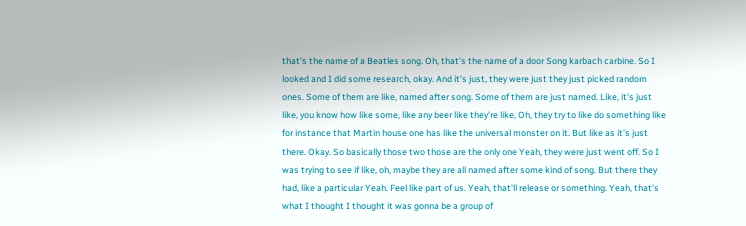that's the name of a Beatles song. Oh, that's the name of a door Song karbach carbine. So I looked and I did some research, okay. And it's just, they were just they just picked random ones. Some of them are like, named after song. Some of them are just named. Like, it's just like, you know how like some, like any beer like they're like, Oh, they try to like do something like for instance that Martin house one has like the universal monster on it. But like as it's just there. Okay. So basically those two those are the only one Yeah, they were just went off. So I was trying to see if like, oh, maybe they are all named after some kind of song. But there they had, like a particular Yeah. Feel like part of us. Yeah, that'll release or something. Yeah, that's what I thought I thought it was gonna be a group of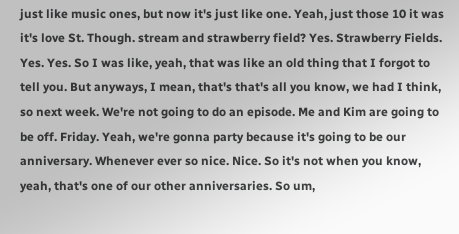just like music ones, but now it's just like one. Yeah, just those 10 it was it's love St. Though. stream and strawberry field? Yes. Strawberry Fields. Yes. Yes. So I was like, yeah, that was like an old thing that I forgot to tell you. But anyways, I mean, that's that's all you know, we had I think, so next week. We're not going to do an episode. Me and Kim are going to be off. Friday. Yeah, we're gonna party because it's going to be our anniversary. Whenever ever so nice. Nice. So it's not when you know, yeah, that's one of our other anniversaries. So um,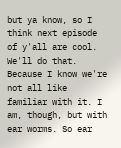but ya know, so I think next episode of y'all are cool. We'll do that. Because I know we're not all like familiar with it. I am, though, but with ear worms. So ear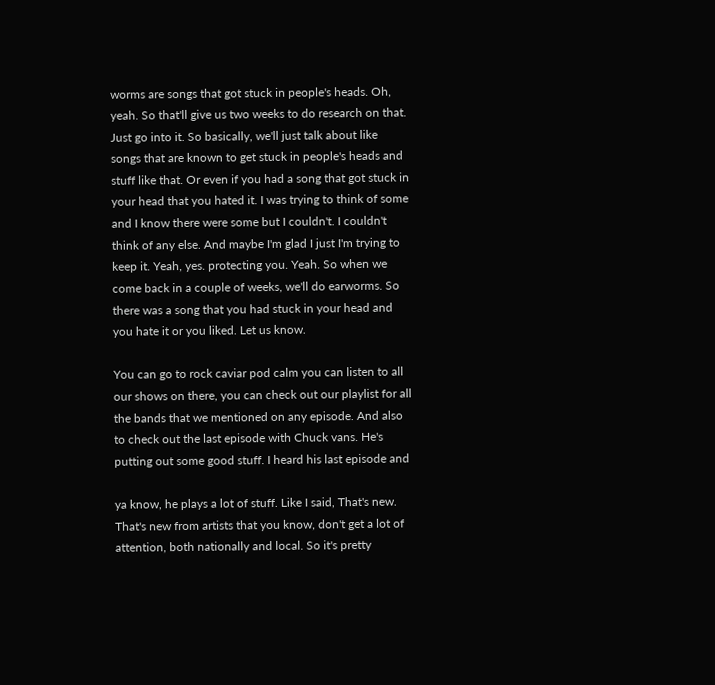worms are songs that got stuck in people's heads. Oh, yeah. So that'll give us two weeks to do research on that. Just go into it. So basically, we'll just talk about like songs that are known to get stuck in people's heads and stuff like that. Or even if you had a song that got stuck in your head that you hated it. I was trying to think of some and I know there were some but I couldn't. I couldn't think of any else. And maybe I'm glad I just I'm trying to keep it. Yeah, yes. protecting you. Yeah. So when we come back in a couple of weeks, we'll do earworms. So there was a song that you had stuck in your head and you hate it or you liked. Let us know.

You can go to rock caviar pod calm you can listen to all our shows on there, you can check out our playlist for all the bands that we mentioned on any episode. And also to check out the last episode with Chuck vans. He's putting out some good stuff. I heard his last episode and

ya know, he plays a lot of stuff. Like I said, That's new. That's new from artists that you know, don't get a lot of attention, both nationally and local. So it's pretty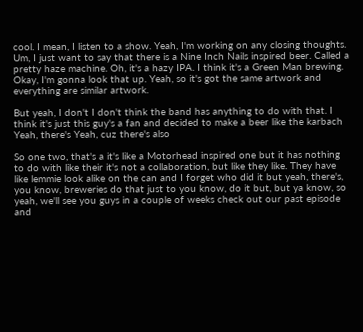cool. I mean, I listen to a show. Yeah, I'm working on any closing thoughts. Um, I just want to say that there is a Nine Inch Nails inspired beer. Called a pretty haze machine. Oh, it's a hazy IPA. I think it's a Green Man brewing. Okay, I'm gonna look that up. Yeah, so it's got the same artwork and everything are similar artwork.

But yeah, I don't I don't think the band has anything to do with that. I think it's just this guy's a fan and decided to make a beer like the karbach Yeah, there's Yeah, cuz there's also

So one two, that's a it's like a Motorhead inspired one but it has nothing to do with like their it's not a collaboration, but like they like. They have like lemmie look alike on the can and I forget who did it but yeah, there's, you know, breweries do that just to you know, do it but, but ya know, so yeah, we'll see you guys in a couple of weeks check out our past episode and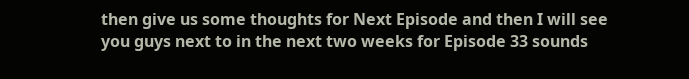then give us some thoughts for Next Episode and then I will see you guys next to in the next two weeks for Episode 33 sounds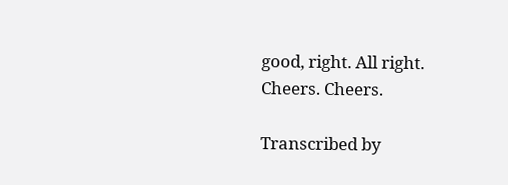good, right. All right. Cheers. Cheers.

Transcribed by